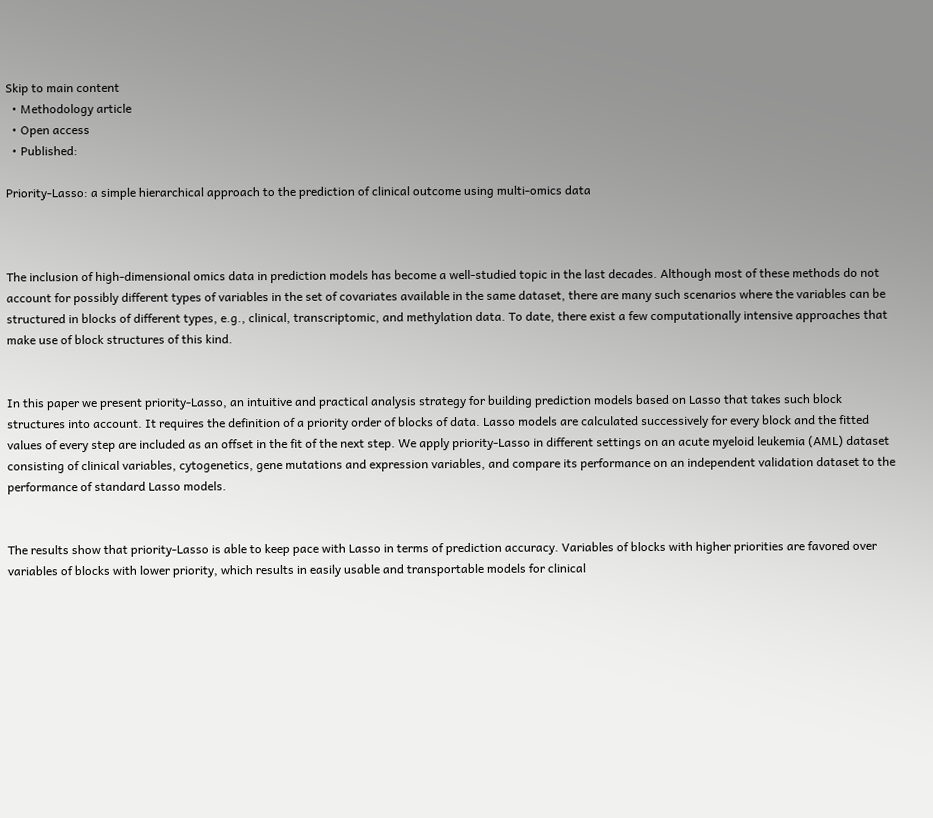Skip to main content
  • Methodology article
  • Open access
  • Published:

Priority-Lasso: a simple hierarchical approach to the prediction of clinical outcome using multi-omics data



The inclusion of high-dimensional omics data in prediction models has become a well-studied topic in the last decades. Although most of these methods do not account for possibly different types of variables in the set of covariates available in the same dataset, there are many such scenarios where the variables can be structured in blocks of different types, e.g., clinical, transcriptomic, and methylation data. To date, there exist a few computationally intensive approaches that make use of block structures of this kind.


In this paper we present priority-Lasso, an intuitive and practical analysis strategy for building prediction models based on Lasso that takes such block structures into account. It requires the definition of a priority order of blocks of data. Lasso models are calculated successively for every block and the fitted values of every step are included as an offset in the fit of the next step. We apply priority-Lasso in different settings on an acute myeloid leukemia (AML) dataset consisting of clinical variables, cytogenetics, gene mutations and expression variables, and compare its performance on an independent validation dataset to the performance of standard Lasso models.


The results show that priority-Lasso is able to keep pace with Lasso in terms of prediction accuracy. Variables of blocks with higher priorities are favored over variables of blocks with lower priority, which results in easily usable and transportable models for clinical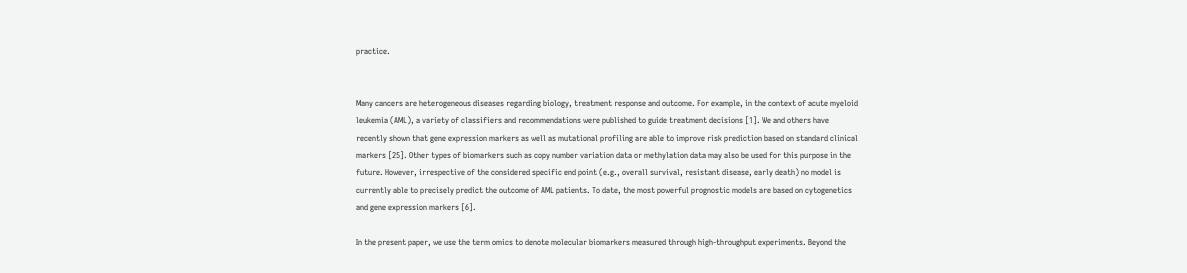practice.


Many cancers are heterogeneous diseases regarding biology, treatment response and outcome. For example, in the context of acute myeloid leukemia (AML), a variety of classifiers and recommendations were published to guide treatment decisions [1]. We and others have recently shown that gene expression markers as well as mutational profiling are able to improve risk prediction based on standard clinical markers [25]. Other types of biomarkers such as copy number variation data or methylation data may also be used for this purpose in the future. However, irrespective of the considered specific end point (e.g., overall survival, resistant disease, early death) no model is currently able to precisely predict the outcome of AML patients. To date, the most powerful prognostic models are based on cytogenetics and gene expression markers [6].

In the present paper, we use the term omics to denote molecular biomarkers measured through high-throughput experiments. Beyond the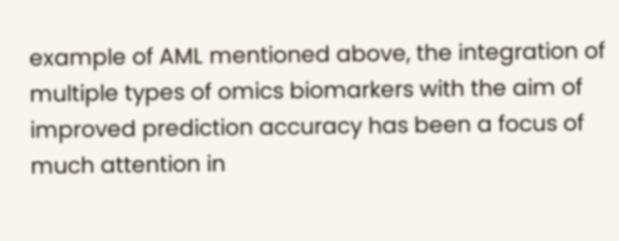example of AML mentioned above, the integration of multiple types of omics biomarkers with the aim of improved prediction accuracy has been a focus of much attention in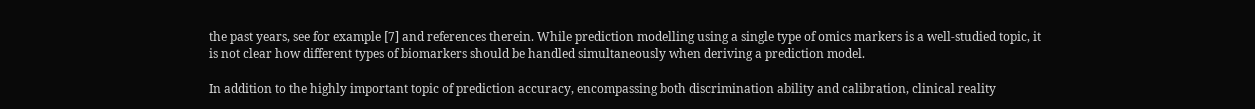the past years, see for example [7] and references therein. While prediction modelling using a single type of omics markers is a well-studied topic, it is not clear how different types of biomarkers should be handled simultaneously when deriving a prediction model.

In addition to the highly important topic of prediction accuracy, encompassing both discrimination ability and calibration, clinical reality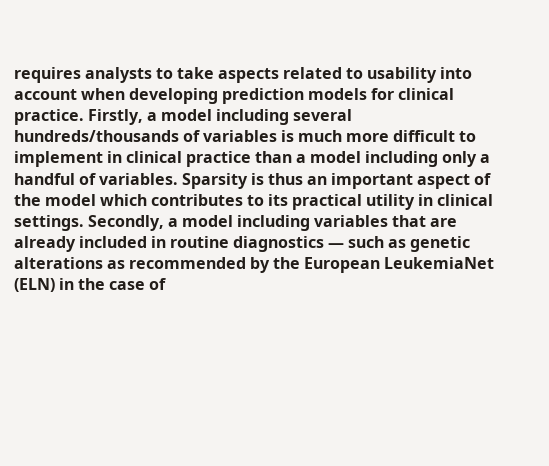requires analysts to take aspects related to usability into account when developing prediction models for clinical practice. Firstly, a model including several hundreds/thousands of variables is much more difficult to implement in clinical practice than a model including only a handful of variables. Sparsity is thus an important aspect of the model which contributes to its practical utility in clinical settings. Secondly, a model including variables that are already included in routine diagnostics — such as genetic alterations as recommended by the European LeukemiaNet (ELN) in the case of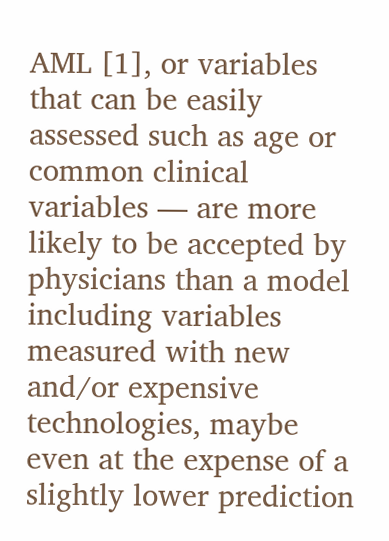AML [1], or variables that can be easily assessed such as age or common clinical variables — are more likely to be accepted by physicians than a model including variables measured with new and/or expensive technologies, maybe even at the expense of a slightly lower prediction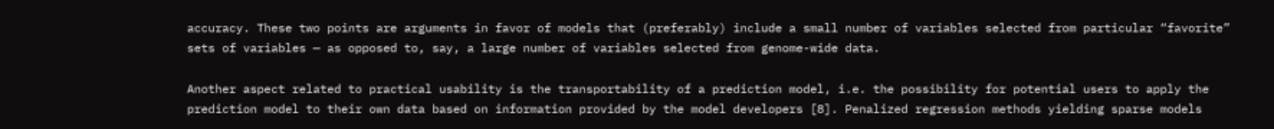accuracy. These two points are arguments in favor of models that (preferably) include a small number of variables selected from particular “favorite” sets of variables — as opposed to, say, a large number of variables selected from genome-wide data.

Another aspect related to practical usability is the transportability of a prediction model, i.e. the possibility for potential users to apply the prediction model to their own data based on information provided by the model developers [8]. Penalized regression methods yielding sparse models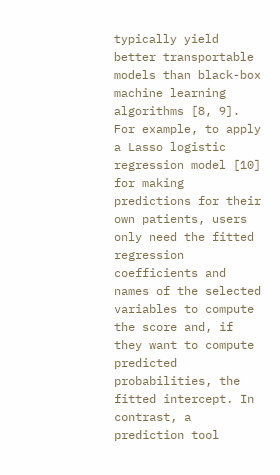typically yield better transportable models than black-box machine learning algorithms [8, 9]. For example, to apply a Lasso logistic regression model [10] for making predictions for their own patients, users only need the fitted regression coefficients and names of the selected variables to compute the score and, if they want to compute predicted probabilities, the fitted intercept. In contrast, a prediction tool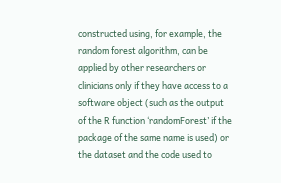constructed using, for example, the random forest algorithm, can be applied by other researchers or clinicians only if they have access to a software object (such as the output of the R function ‘randomForest’ if the package of the same name is used) or the dataset and the code used to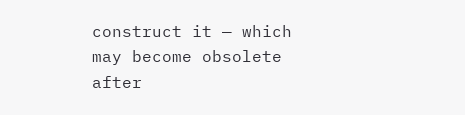construct it — which may become obsolete after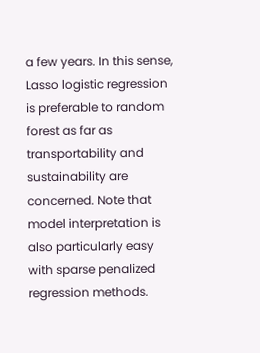a few years. In this sense, Lasso logistic regression is preferable to random forest as far as transportability and sustainability are concerned. Note that model interpretation is also particularly easy with sparse penalized regression methods.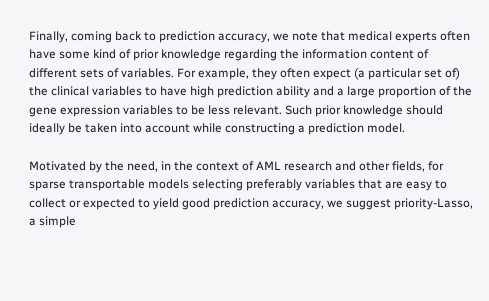Finally, coming back to prediction accuracy, we note that medical experts often have some kind of prior knowledge regarding the information content of different sets of variables. For example, they often expect (a particular set of) the clinical variables to have high prediction ability and a large proportion of the gene expression variables to be less relevant. Such prior knowledge should ideally be taken into account while constructing a prediction model.

Motivated by the need, in the context of AML research and other fields, for sparse transportable models selecting preferably variables that are easy to collect or expected to yield good prediction accuracy, we suggest priority-Lasso, a simple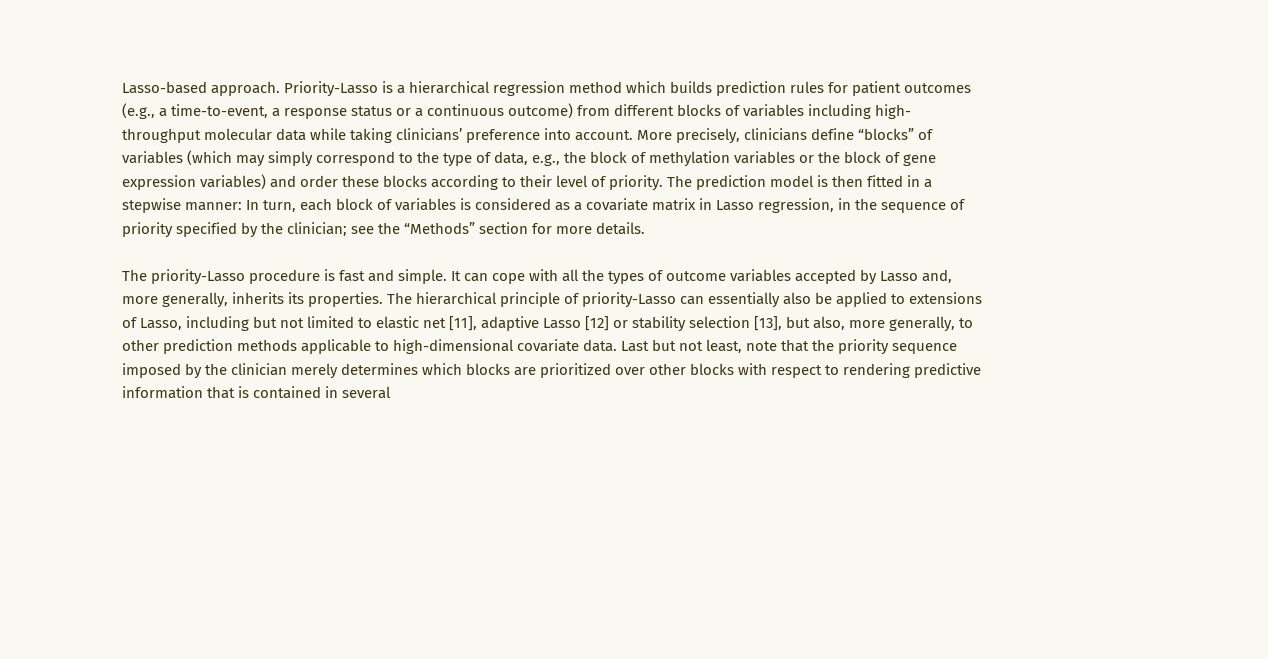Lasso-based approach. Priority-Lasso is a hierarchical regression method which builds prediction rules for patient outcomes (e.g., a time-to-event, a response status or a continuous outcome) from different blocks of variables including high-throughput molecular data while taking clinicians’ preference into account. More precisely, clinicians define “blocks” of variables (which may simply correspond to the type of data, e.g., the block of methylation variables or the block of gene expression variables) and order these blocks according to their level of priority. The prediction model is then fitted in a stepwise manner: In turn, each block of variables is considered as a covariate matrix in Lasso regression, in the sequence of priority specified by the clinician; see the “Methods” section for more details.

The priority-Lasso procedure is fast and simple. It can cope with all the types of outcome variables accepted by Lasso and, more generally, inherits its properties. The hierarchical principle of priority-Lasso can essentially also be applied to extensions of Lasso, including but not limited to elastic net [11], adaptive Lasso [12] or stability selection [13], but also, more generally, to other prediction methods applicable to high-dimensional covariate data. Last but not least, note that the priority sequence imposed by the clinician merely determines which blocks are prioritized over other blocks with respect to rendering predictive information that is contained in several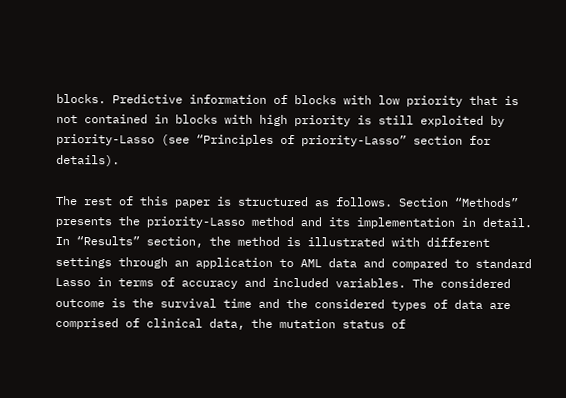blocks. Predictive information of blocks with low priority that is not contained in blocks with high priority is still exploited by priority-Lasso (see “Principles of priority-Lasso” section for details).

The rest of this paper is structured as follows. Section “Methods” presents the priority-Lasso method and its implementation in detail. In “Results” section, the method is illustrated with different settings through an application to AML data and compared to standard Lasso in terms of accuracy and included variables. The considered outcome is the survival time and the considered types of data are comprised of clinical data, the mutation status of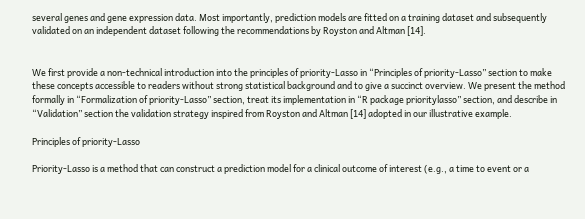several genes and gene expression data. Most importantly, prediction models are fitted on a training dataset and subsequently validated on an independent dataset following the recommendations by Royston and Altman [14].


We first provide a non-technical introduction into the principles of priority-Lasso in “Principles of priority-Lasso” section to make these concepts accessible to readers without strong statistical background and to give a succinct overview. We present the method formally in “Formalization of priority-Lasso” section, treat its implementation in “R package prioritylasso” section, and describe in “Validation” section the validation strategy inspired from Royston and Altman [14] adopted in our illustrative example.

Principles of priority-Lasso

Priority-Lasso is a method that can construct a prediction model for a clinical outcome of interest (e.g., a time to event or a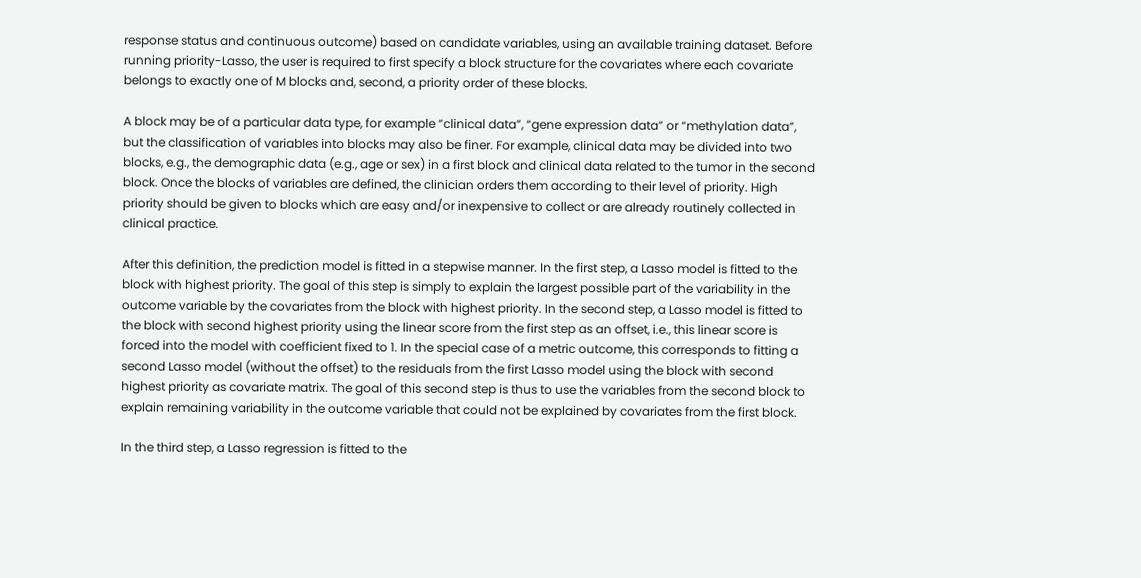response status and continuous outcome) based on candidate variables, using an available training dataset. Before running priority-Lasso, the user is required to first specify a block structure for the covariates where each covariate belongs to exactly one of M blocks and, second, a priority order of these blocks.

A block may be of a particular data type, for example “clinical data”, “gene expression data” or “methylation data”, but the classification of variables into blocks may also be finer. For example, clinical data may be divided into two blocks, e.g., the demographic data (e.g., age or sex) in a first block and clinical data related to the tumor in the second block. Once the blocks of variables are defined, the clinician orders them according to their level of priority. High priority should be given to blocks which are easy and/or inexpensive to collect or are already routinely collected in clinical practice.

After this definition, the prediction model is fitted in a stepwise manner. In the first step, a Lasso model is fitted to the block with highest priority. The goal of this step is simply to explain the largest possible part of the variability in the outcome variable by the covariates from the block with highest priority. In the second step, a Lasso model is fitted to the block with second highest priority using the linear score from the first step as an offset, i.e., this linear score is forced into the model with coefficient fixed to 1. In the special case of a metric outcome, this corresponds to fitting a second Lasso model (without the offset) to the residuals from the first Lasso model using the block with second highest priority as covariate matrix. The goal of this second step is thus to use the variables from the second block to explain remaining variability in the outcome variable that could not be explained by covariates from the first block.

In the third step, a Lasso regression is fitted to the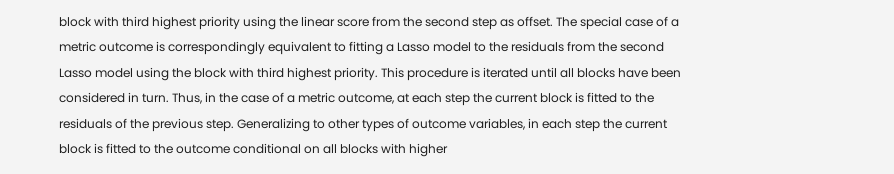block with third highest priority using the linear score from the second step as offset. The special case of a metric outcome is correspondingly equivalent to fitting a Lasso model to the residuals from the second Lasso model using the block with third highest priority. This procedure is iterated until all blocks have been considered in turn. Thus, in the case of a metric outcome, at each step the current block is fitted to the residuals of the previous step. Generalizing to other types of outcome variables, in each step the current block is fitted to the outcome conditional on all blocks with higher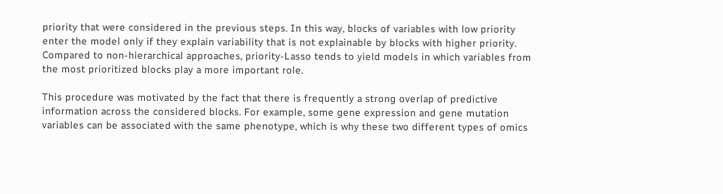priority that were considered in the previous steps. In this way, blocks of variables with low priority enter the model only if they explain variability that is not explainable by blocks with higher priority. Compared to non-hierarchical approaches, priority-Lasso tends to yield models in which variables from the most prioritized blocks play a more important role.

This procedure was motivated by the fact that there is frequently a strong overlap of predictive information across the considered blocks. For example, some gene expression and gene mutation variables can be associated with the same phenotype, which is why these two different types of omics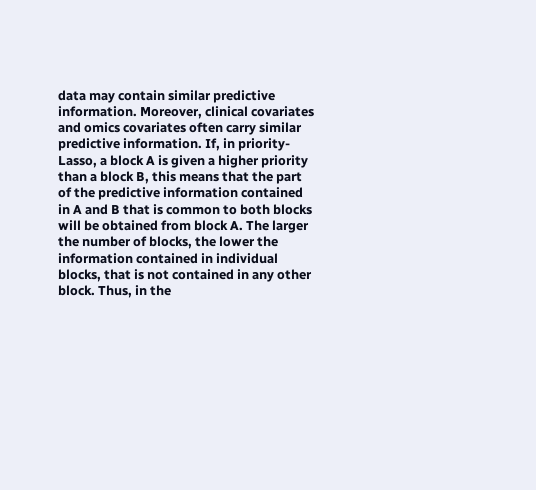data may contain similar predictive information. Moreover, clinical covariates and omics covariates often carry similar predictive information. If, in priority-Lasso, a block A is given a higher priority than a block B, this means that the part of the predictive information contained in A and B that is common to both blocks will be obtained from block A. The larger the number of blocks, the lower the information contained in individual blocks, that is not contained in any other block. Thus, in the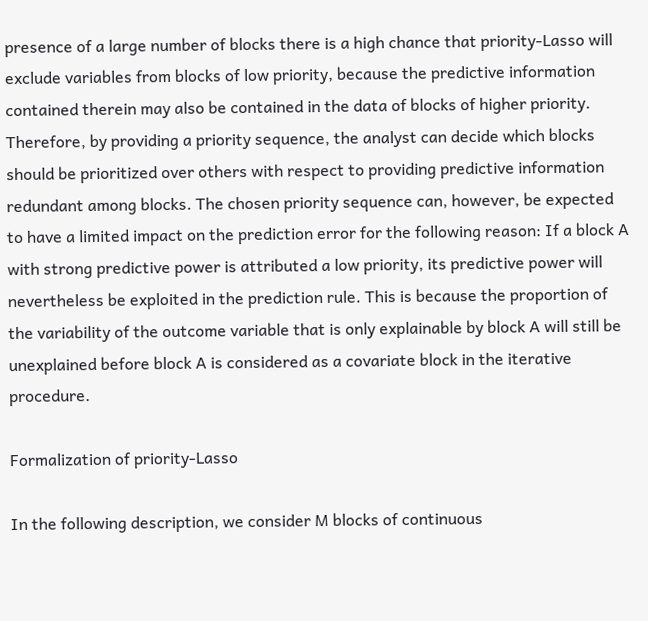presence of a large number of blocks there is a high chance that priority-Lasso will exclude variables from blocks of low priority, because the predictive information contained therein may also be contained in the data of blocks of higher priority. Therefore, by providing a priority sequence, the analyst can decide which blocks should be prioritized over others with respect to providing predictive information redundant among blocks. The chosen priority sequence can, however, be expected to have a limited impact on the prediction error for the following reason: If a block A with strong predictive power is attributed a low priority, its predictive power will nevertheless be exploited in the prediction rule. This is because the proportion of the variability of the outcome variable that is only explainable by block A will still be unexplained before block A is considered as a covariate block in the iterative procedure.

Formalization of priority-Lasso

In the following description, we consider M blocks of continuous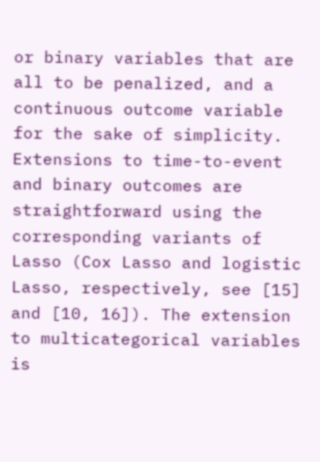or binary variables that are all to be penalized, and a continuous outcome variable for the sake of simplicity. Extensions to time-to-event and binary outcomes are straightforward using the corresponding variants of Lasso (Cox Lasso and logistic Lasso, respectively, see [15] and [10, 16]). The extension to multicategorical variables is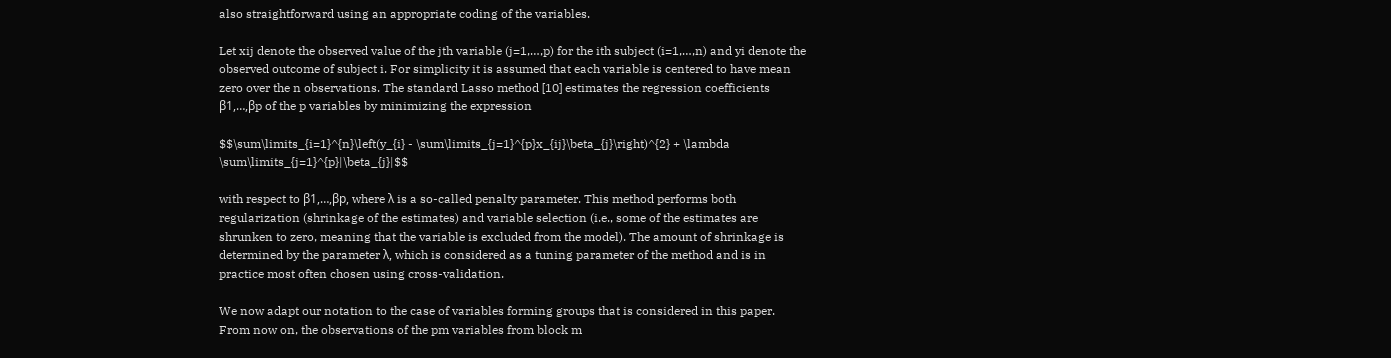also straightforward using an appropriate coding of the variables.

Let xij denote the observed value of the jth variable (j=1,…,p) for the ith subject (i=1,…,n) and yi denote the observed outcome of subject i. For simplicity it is assumed that each variable is centered to have mean zero over the n observations. The standard Lasso method [10] estimates the regression coefficients β1,…,βp of the p variables by minimizing the expression

$$\sum\limits_{i=1}^{n}\left(y_{i} - \sum\limits_{j=1}^{p}x_{ij}\beta_{j}\right)^{2} + \lambda \sum\limits_{j=1}^{p}|\beta_{j}|$$

with respect to β1,…,βp, where λ is a so-called penalty parameter. This method performs both regularization (shrinkage of the estimates) and variable selection (i.e., some of the estimates are shrunken to zero, meaning that the variable is excluded from the model). The amount of shrinkage is determined by the parameter λ, which is considered as a tuning parameter of the method and is in practice most often chosen using cross-validation.

We now adapt our notation to the case of variables forming groups that is considered in this paper. From now on, the observations of the pm variables from block m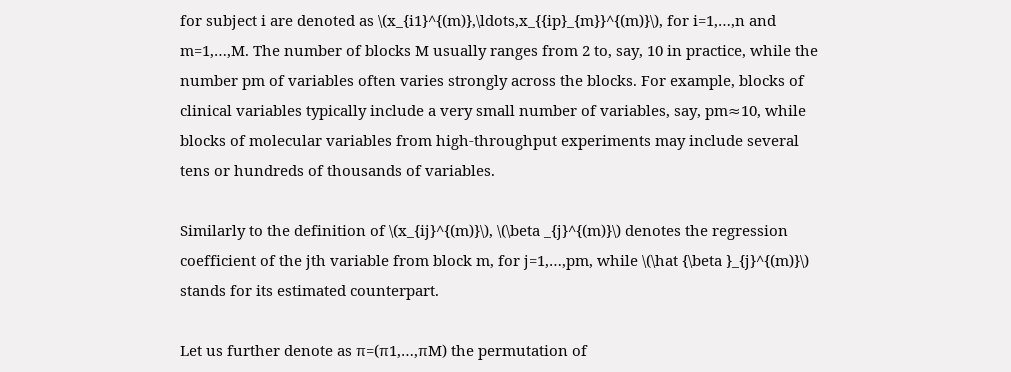for subject i are denoted as \(x_{i1}^{(m)},\ldots,x_{{ip}_{m}}^{(m)}\), for i=1,…,n and m=1,…,M. The number of blocks M usually ranges from 2 to, say, 10 in practice, while the number pm of variables often varies strongly across the blocks. For example, blocks of clinical variables typically include a very small number of variables, say, pm≈10, while blocks of molecular variables from high-throughput experiments may include several tens or hundreds of thousands of variables.

Similarly to the definition of \(x_{ij}^{(m)}\), \(\beta _{j}^{(m)}\) denotes the regression coefficient of the jth variable from block m, for j=1,…,pm, while \(\hat {\beta }_{j}^{(m)}\) stands for its estimated counterpart.

Let us further denote as π=(π1,…,πM) the permutation of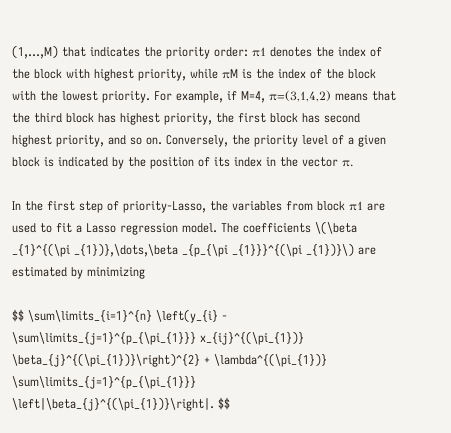(1,…,M) that indicates the priority order: π1 denotes the index of the block with highest priority, while πM is the index of the block with the lowest priority. For example, if M=4, π=(3,1,4,2) means that the third block has highest priority, the first block has second highest priority, and so on. Conversely, the priority level of a given block is indicated by the position of its index in the vector π.

In the first step of priority-Lasso, the variables from block π1 are used to fit a Lasso regression model. The coefficients \(\beta _{1}^{(\pi _{1})},\dots,\beta _{p_{\pi _{1}}}^{(\pi _{1})}\) are estimated by minimizing

$$ \sum\limits_{i=1}^{n} \left(y_{i} - \sum\limits_{j=1}^{p_{\pi_{1}}} x_{ij}^{(\pi_{1})} \beta_{j}^{(\pi_{1})}\right)^{2} + \lambda^{(\pi_{1})} \sum\limits_{j=1}^{p_{\pi_{1}}} \left|\beta_{j}^{(\pi_{1})}\right|. $$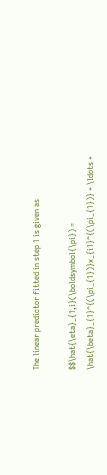The linear predictor fitted in step 1 is given as

$$\hat{\eta}_{1,i}(\boldsymbol{\pi}) = \hat{\beta}_{1}^{(\pi_{1})}x_{i1}^{(\pi_{1})} + \ldots +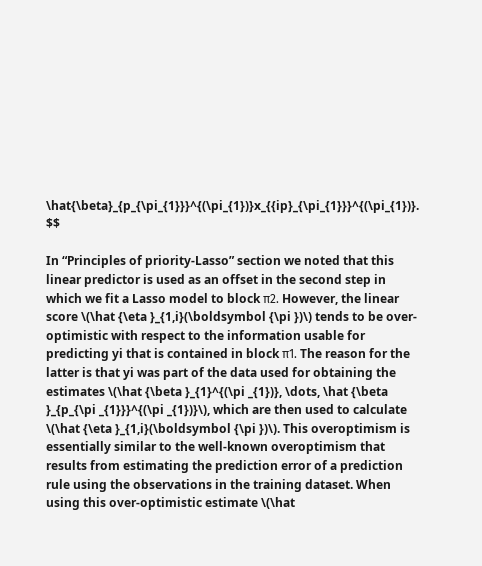\hat{\beta}_{p_{\pi_{1}}}^{(\pi_{1})}x_{{ip}_{\pi_{1}}}^{(\pi_{1})}. $$

In “Principles of priority-Lasso” section we noted that this linear predictor is used as an offset in the second step in which we fit a Lasso model to block π2. However, the linear score \(\hat {\eta }_{1,i}(\boldsymbol {\pi })\) tends to be over-optimistic with respect to the information usable for predicting yi that is contained in block π1. The reason for the latter is that yi was part of the data used for obtaining the estimates \(\hat {\beta }_{1}^{(\pi _{1})}, \dots, \hat {\beta }_{p_{\pi _{1}}}^{(\pi _{1})}\), which are then used to calculate \(\hat {\eta }_{1,i}(\boldsymbol {\pi })\). This overoptimism is essentially similar to the well-known overoptimism that results from estimating the prediction error of a prediction rule using the observations in the training dataset. When using this over-optimistic estimate \(\hat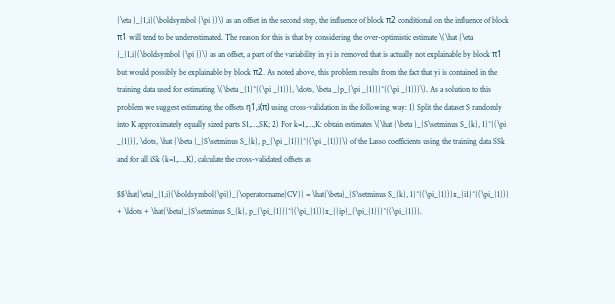{\eta }_{1,i}(\boldsymbol {\pi })\) as an offset in the second step, the influence of block π2 conditional on the influence of block π1 will tend to be underestimated. The reason for this is that by considering the over-optimistic estimate \(\hat {\eta }_{1,i}(\boldsymbol {\pi })\) as an offset, a part of the variability in yi is removed that is actually not explainable by block π1 but would possibly be explainable by block π2. As noted above, this problem results from the fact that yi is contained in the training data used for estimating \(\beta _{1}^{(\pi _{1})}, \dots, \beta _{p_{\pi _{1}}}^{(\pi _{1})}\). As a solution to this problem we suggest estimating the offsets η1,i(π) using cross-validation in the following way: 1) Split the dataset S randomly into K approximately equally sized parts S1,…,SK; 2) For k=1,…,K: obtain estimates \(\hat {\beta }_{S\setminus S_{k}, 1}^{(\pi _{1})}, \dots, \hat {\beta }_{S\setminus S_{k}, p_{\pi _{1}}}^{(\pi _{1})}\) of the Lasso coefficients using the training data SSk and for all iSk (k=1,…,K), calculate the cross-validated offsets as

$$\hat{\eta}_{1,i}(\boldsymbol{\pi})_{\operatorname{CV}} = \hat{\beta}_{S\setminus S_{k}, 1}^{(\pi_{1})}x_{i1}^{(\pi_{1})} + \ldots + \hat{\beta}_{S\setminus S_{k}, p_{\pi_{1}}}^{(\pi_{1})}x_{{ip}_{\pi_{1}}}^{(\pi_{1})}.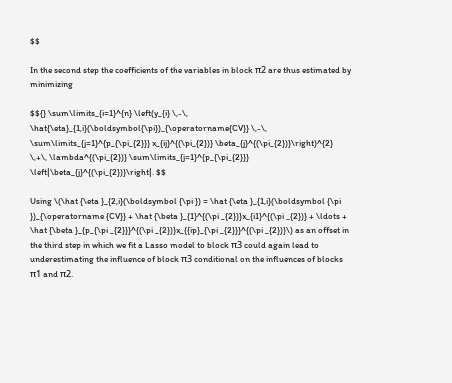$$

In the second step the coefficients of the variables in block π2 are thus estimated by minimizing

$${} \sum\limits_{i=1}^{n} \left(y_{i} \,-\, \hat{\eta}_{1,i}(\boldsymbol{\pi})_{\operatorname{CV}} \,-\, \sum\limits_{j=1}^{p_{\pi_{2}}} x_{ij}^{(\pi_{2})} \beta_{j}^{(\pi_{2})}\right)^{2} \,+\, \lambda^{(\pi_{2})} \sum\limits_{j=1}^{p_{\pi_{2}}} \left|\beta_{j}^{(\pi_{2})}\right|. $$

Using \(\hat {\eta }_{2,i}(\boldsymbol {\pi }) = \hat {\eta }_{1,i}(\boldsymbol {\pi })_{\operatorname {CV}} + \hat {\beta }_{1}^{(\pi _{2})}x_{i1}^{(\pi _{2})} + \ldots + \hat {\beta }_{p_{\pi _{2}}}^{(\pi _{2})}x_{{ip}_{\pi _{2}}}^{(\pi _{2})}\) as an offset in the third step in which we fit a Lasso model to block π3 could again lead to underestimating the influence of block π3 conditional on the influences of blocks π1 and π2.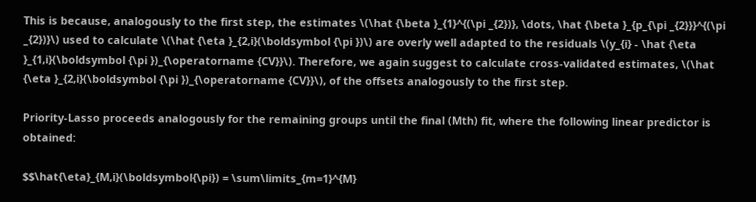This is because, analogously to the first step, the estimates \(\hat {\beta }_{1}^{(\pi _{2})}, \dots, \hat {\beta }_{p_{\pi _{2}}}^{(\pi _{2})}\) used to calculate \(\hat {\eta }_{2,i}(\boldsymbol {\pi })\) are overly well adapted to the residuals \(y_{i} - \hat {\eta }_{1,i}(\boldsymbol {\pi })_{\operatorname {CV}}\). Therefore, we again suggest to calculate cross-validated estimates, \(\hat {\eta }_{2,i}(\boldsymbol {\pi })_{\operatorname {CV}}\), of the offsets analogously to the first step.

Priority-Lasso proceeds analogously for the remaining groups until the final (Mth) fit, where the following linear predictor is obtained:

$$\hat{\eta}_{M,i}(\boldsymbol{\pi}) = \sum\limits_{m=1}^{M}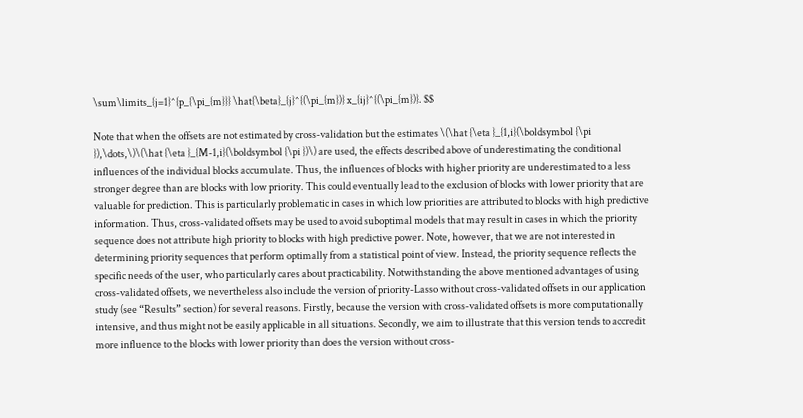\sum\limits_{j=1}^{p_{\pi_{m}}} \hat{\beta}_{j}^{(\pi_{m})} x_{ij}^{(\pi_{m})}. $$

Note that when the offsets are not estimated by cross-validation but the estimates \(\hat {\eta }_{1,i}(\boldsymbol {\pi }),\dots,\)\(\hat {\eta }_{M-1,i}(\boldsymbol {\pi })\) are used, the effects described above of underestimating the conditional influences of the individual blocks accumulate. Thus, the influences of blocks with higher priority are underestimated to a less stronger degree than are blocks with low priority. This could eventually lead to the exclusion of blocks with lower priority that are valuable for prediction. This is particularly problematic in cases in which low priorities are attributed to blocks with high predictive information. Thus, cross-validated offsets may be used to avoid suboptimal models that may result in cases in which the priority sequence does not attribute high priority to blocks with high predictive power. Note, however, that we are not interested in determining priority sequences that perform optimally from a statistical point of view. Instead, the priority sequence reflects the specific needs of the user, who particularly cares about practicability. Notwithstanding the above mentioned advantages of using cross-validated offsets, we nevertheless also include the version of priority-Lasso without cross-validated offsets in our application study (see “Results” section) for several reasons. Firstly, because the version with cross-validated offsets is more computationally intensive, and thus might not be easily applicable in all situations. Secondly, we aim to illustrate that this version tends to accredit more influence to the blocks with lower priority than does the version without cross-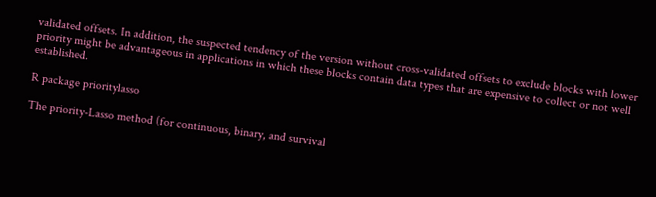validated offsets. In addition, the suspected tendency of the version without cross-validated offsets to exclude blocks with lower priority might be advantageous in applications in which these blocks contain data types that are expensive to collect or not well established.

R package prioritylasso

The priority-Lasso method (for continuous, binary, and survival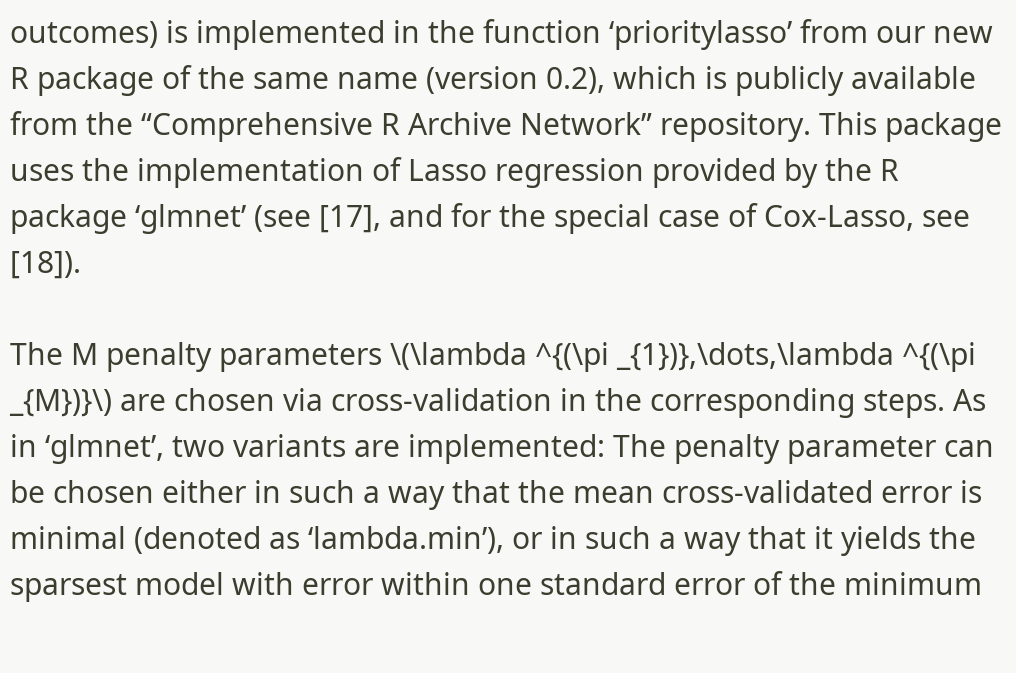outcomes) is implemented in the function ‘prioritylasso’ from our new R package of the same name (version 0.2), which is publicly available from the “Comprehensive R Archive Network” repository. This package uses the implementation of Lasso regression provided by the R package ‘glmnet’ (see [17], and for the special case of Cox-Lasso, see [18]).

The M penalty parameters \(\lambda ^{(\pi _{1})},\dots,\lambda ^{(\pi _{M})}\) are chosen via cross-validation in the corresponding steps. As in ‘glmnet’, two variants are implemented: The penalty parameter can be chosen either in such a way that the mean cross-validated error is minimal (denoted as ‘lambda.min’), or in such a way that it yields the sparsest model with error within one standard error of the minimum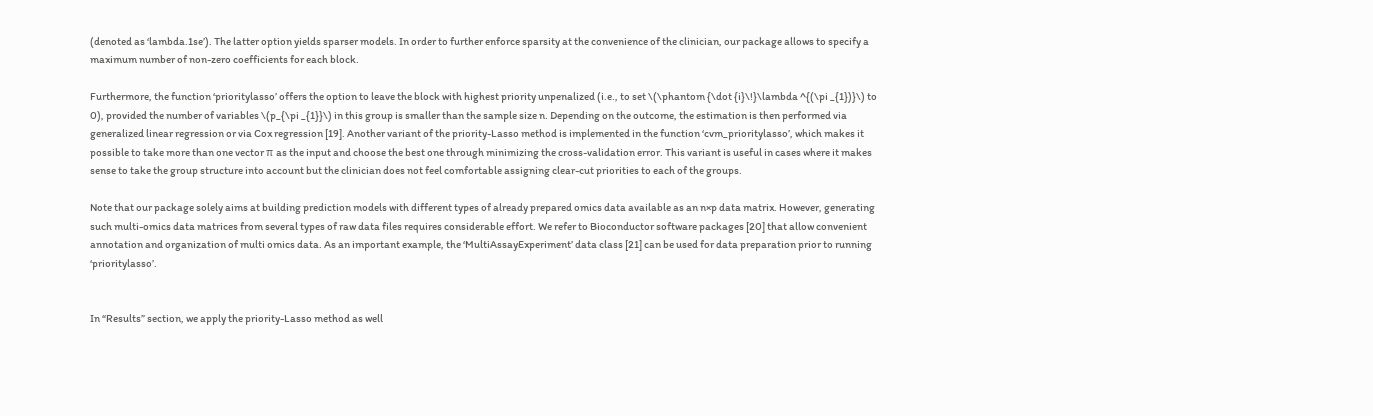(denoted as ‘lambda.1se’). The latter option yields sparser models. In order to further enforce sparsity at the convenience of the clinician, our package allows to specify a maximum number of non-zero coefficients for each block.

Furthermore, the function ‘prioritylasso’ offers the option to leave the block with highest priority unpenalized (i.e., to set \(\phantom {\dot {i}\!}\lambda ^{(\pi _{1})}\) to 0), provided the number of variables \(p_{\pi _{1}}\) in this group is smaller than the sample size n. Depending on the outcome, the estimation is then performed via generalized linear regression or via Cox regression [19]. Another variant of the priority-Lasso method is implemented in the function ‘cvm_prioritylasso’, which makes it possible to take more than one vector π as the input and choose the best one through minimizing the cross-validation error. This variant is useful in cases where it makes sense to take the group structure into account but the clinician does not feel comfortable assigning clear-cut priorities to each of the groups.

Note that our package solely aims at building prediction models with different types of already prepared omics data available as an n×p data matrix. However, generating such multi-omics data matrices from several types of raw data files requires considerable effort. We refer to Bioconductor software packages [20] that allow convenient annotation and organization of multi omics data. As an important example, the ‘MultiAssayExperiment’ data class [21] can be used for data preparation prior to running ‘prioritylasso’.


In “Results” section, we apply the priority-Lasso method as well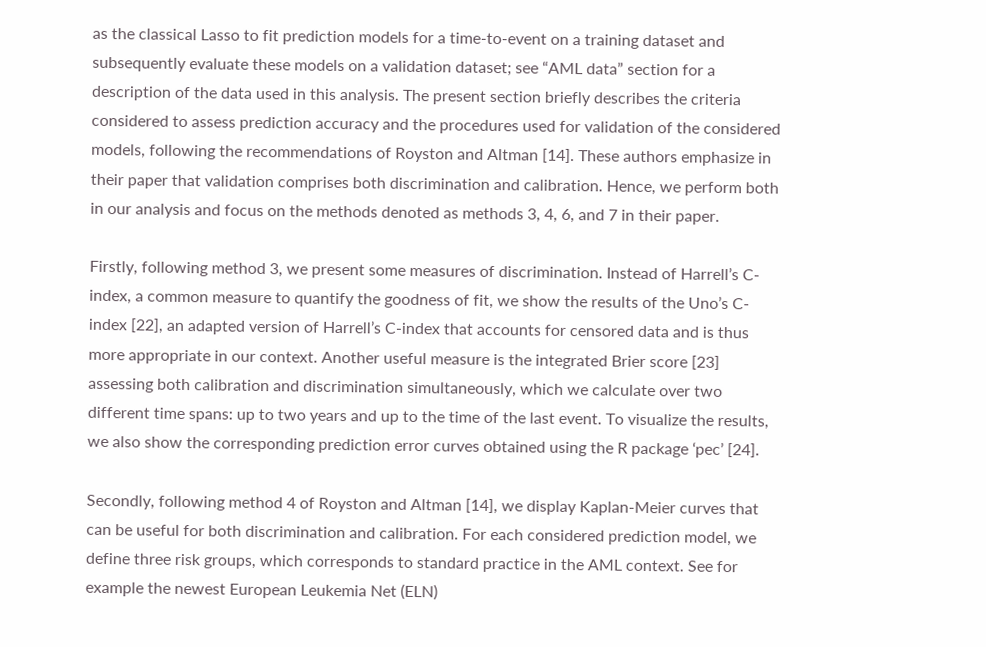as the classical Lasso to fit prediction models for a time-to-event on a training dataset and subsequently evaluate these models on a validation dataset; see “AML data” section for a description of the data used in this analysis. The present section briefly describes the criteria considered to assess prediction accuracy and the procedures used for validation of the considered models, following the recommendations of Royston and Altman [14]. These authors emphasize in their paper that validation comprises both discrimination and calibration. Hence, we perform both in our analysis and focus on the methods denoted as methods 3, 4, 6, and 7 in their paper.

Firstly, following method 3, we present some measures of discrimination. Instead of Harrell’s C-index, a common measure to quantify the goodness of fit, we show the results of the Uno’s C-index [22], an adapted version of Harrell’s C-index that accounts for censored data and is thus more appropriate in our context. Another useful measure is the integrated Brier score [23] assessing both calibration and discrimination simultaneously, which we calculate over two different time spans: up to two years and up to the time of the last event. To visualize the results, we also show the corresponding prediction error curves obtained using the R package ‘pec’ [24].

Secondly, following method 4 of Royston and Altman [14], we display Kaplan-Meier curves that can be useful for both discrimination and calibration. For each considered prediction model, we define three risk groups, which corresponds to standard practice in the AML context. See for example the newest European Leukemia Net (ELN)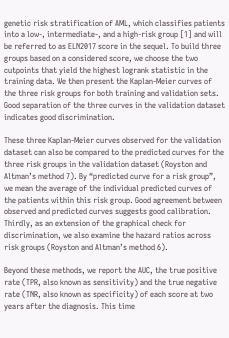genetic risk stratification of AML, which classifies patients into a low-, intermediate-, and a high-risk group [1] and will be referred to as ELN2017 score in the sequel. To build three groups based on a considered score, we choose the two cutpoints that yield the highest logrank statistic in the training data. We then present the Kaplan-Meier curves of the three risk groups for both training and validation sets. Good separation of the three curves in the validation dataset indicates good discrimination.

These three Kaplan-Meier curves observed for the validation dataset can also be compared to the predicted curves for the three risk groups in the validation dataset (Royston and Altman’s method 7). By “predicted curve for a risk group”, we mean the average of the individual predicted curves of the patients within this risk group. Good agreement between observed and predicted curves suggests good calibration. Thirdly, as an extension of the graphical check for discrimination, we also examine the hazard ratios across risk groups (Royston and Altman’s method 6).

Beyond these methods, we report the AUC, the true positive rate (TPR, also known as sensitivity) and the true negative rate (TNR, also known as specificity) of each score at two years after the diagnosis. This time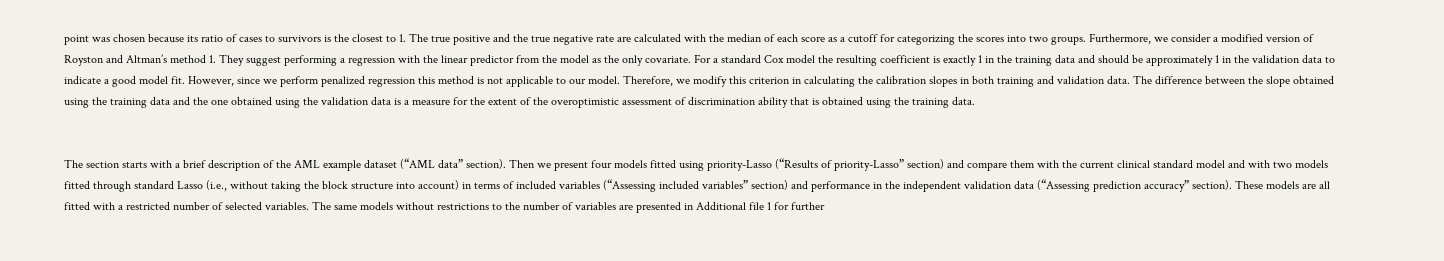point was chosen because its ratio of cases to survivors is the closest to 1. The true positive and the true negative rate are calculated with the median of each score as a cutoff for categorizing the scores into two groups. Furthermore, we consider a modified version of Royston and Altman’s method 1. They suggest performing a regression with the linear predictor from the model as the only covariate. For a standard Cox model the resulting coefficient is exactly 1 in the training data and should be approximately 1 in the validation data to indicate a good model fit. However, since we perform penalized regression this method is not applicable to our model. Therefore, we modify this criterion in calculating the calibration slopes in both training and validation data. The difference between the slope obtained using the training data and the one obtained using the validation data is a measure for the extent of the overoptimistic assessment of discrimination ability that is obtained using the training data.


The section starts with a brief description of the AML example dataset (“AML data” section). Then we present four models fitted using priority-Lasso (“Results of priority-Lasso” section) and compare them with the current clinical standard model and with two models fitted through standard Lasso (i.e., without taking the block structure into account) in terms of included variables (“Assessing included variables” section) and performance in the independent validation data (“Assessing prediction accuracy” section). These models are all fitted with a restricted number of selected variables. The same models without restrictions to the number of variables are presented in Additional file 1 for further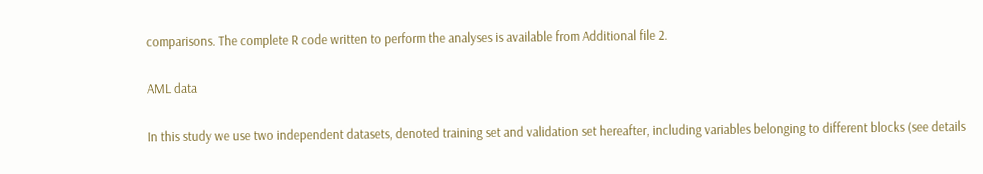comparisons. The complete R code written to perform the analyses is available from Additional file 2.

AML data

In this study we use two independent datasets, denoted training set and validation set hereafter, including variables belonging to different blocks (see details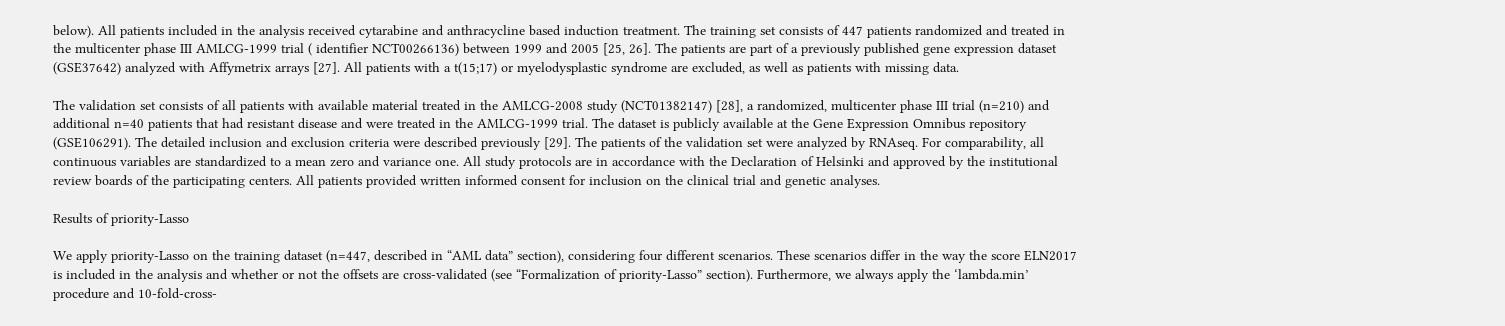below). All patients included in the analysis received cytarabine and anthracycline based induction treatment. The training set consists of 447 patients randomized and treated in the multicenter phase III AMLCG-1999 trial ( identifier NCT00266136) between 1999 and 2005 [25, 26]. The patients are part of a previously published gene expression dataset (GSE37642) analyzed with Affymetrix arrays [27]. All patients with a t(15;17) or myelodysplastic syndrome are excluded, as well as patients with missing data.

The validation set consists of all patients with available material treated in the AMLCG-2008 study (NCT01382147) [28], a randomized, multicenter phase III trial (n=210) and additional n=40 patients that had resistant disease and were treated in the AMLCG-1999 trial. The dataset is publicly available at the Gene Expression Omnibus repository (GSE106291). The detailed inclusion and exclusion criteria were described previously [29]. The patients of the validation set were analyzed by RNAseq. For comparability, all continuous variables are standardized to a mean zero and variance one. All study protocols are in accordance with the Declaration of Helsinki and approved by the institutional review boards of the participating centers. All patients provided written informed consent for inclusion on the clinical trial and genetic analyses.

Results of priority-Lasso

We apply priority-Lasso on the training dataset (n=447, described in “AML data” section), considering four different scenarios. These scenarios differ in the way the score ELN2017 is included in the analysis and whether or not the offsets are cross-validated (see “Formalization of priority-Lasso” section). Furthermore, we always apply the ‘lambda.min’ procedure and 10-fold-cross-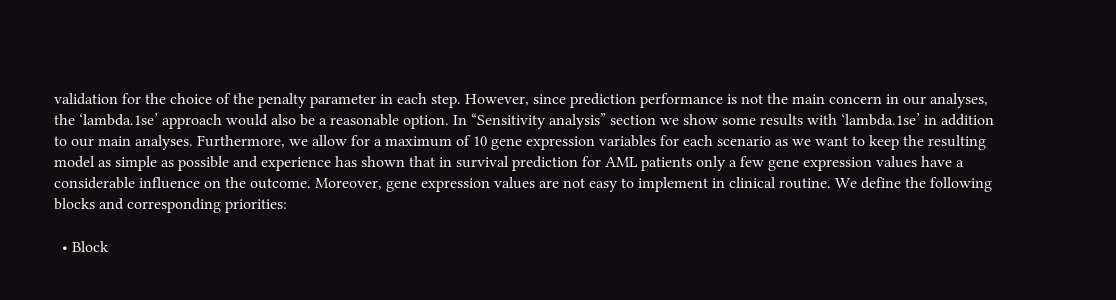validation for the choice of the penalty parameter in each step. However, since prediction performance is not the main concern in our analyses, the ‘lambda.1se’ approach would also be a reasonable option. In “Sensitivity analysis” section we show some results with ‘lambda.1se’ in addition to our main analyses. Furthermore, we allow for a maximum of 10 gene expression variables for each scenario as we want to keep the resulting model as simple as possible and experience has shown that in survival prediction for AML patients only a few gene expression values have a considerable influence on the outcome. Moreover, gene expression values are not easy to implement in clinical routine. We define the following blocks and corresponding priorities:

  • Block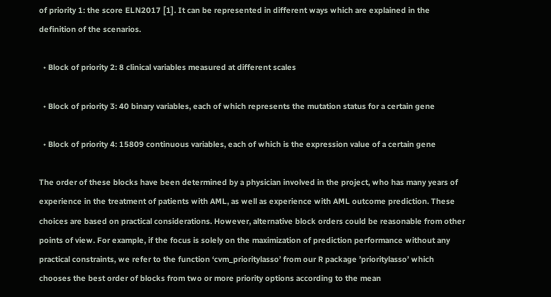of priority 1: the score ELN2017 [1]. It can be represented in different ways which are explained in the definition of the scenarios.

  • Block of priority 2: 8 clinical variables measured at different scales

  • Block of priority 3: 40 binary variables, each of which represents the mutation status for a certain gene

  • Block of priority 4: 15809 continuous variables, each of which is the expression value of a certain gene

The order of these blocks have been determined by a physician involved in the project, who has many years of experience in the treatment of patients with AML, as well as experience with AML outcome prediction. These choices are based on practical considerations. However, alternative block orders could be reasonable from other points of view. For example, if the focus is solely on the maximization of prediction performance without any practical constraints, we refer to the function ‘cvm_prioritylasso’ from our R package ’prioritylasso’ which chooses the best order of blocks from two or more priority options according to the mean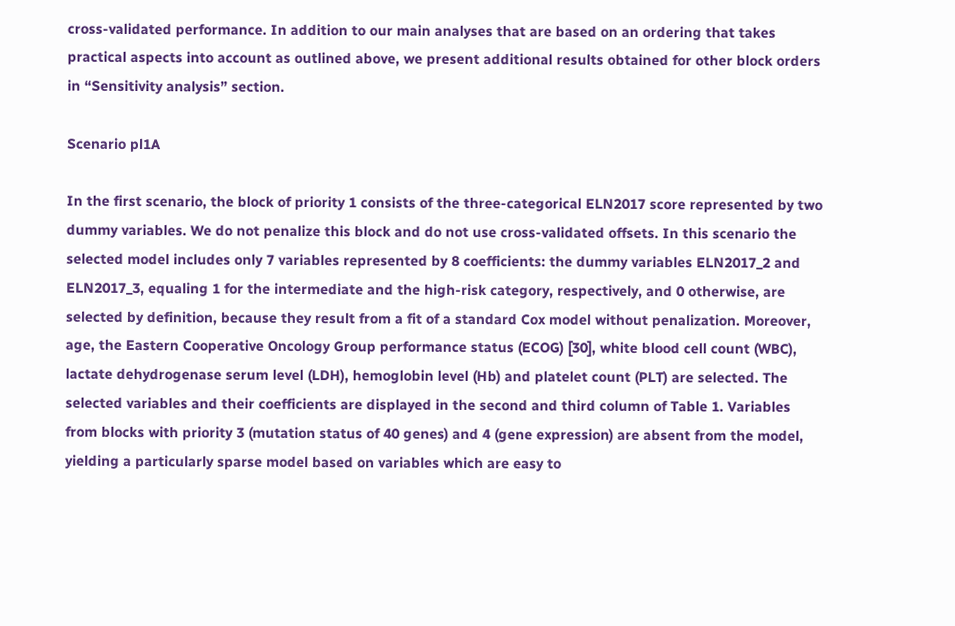cross-validated performance. In addition to our main analyses that are based on an ordering that takes practical aspects into account as outlined above, we present additional results obtained for other block orders in “Sensitivity analysis” section.

Scenario pl1A

In the first scenario, the block of priority 1 consists of the three-categorical ELN2017 score represented by two dummy variables. We do not penalize this block and do not use cross-validated offsets. In this scenario the selected model includes only 7 variables represented by 8 coefficients: the dummy variables ELN2017_2 and ELN2017_3, equaling 1 for the intermediate and the high-risk category, respectively, and 0 otherwise, are selected by definition, because they result from a fit of a standard Cox model without penalization. Moreover, age, the Eastern Cooperative Oncology Group performance status (ECOG) [30], white blood cell count (WBC), lactate dehydrogenase serum level (LDH), hemoglobin level (Hb) and platelet count (PLT) are selected. The selected variables and their coefficients are displayed in the second and third column of Table 1. Variables from blocks with priority 3 (mutation status of 40 genes) and 4 (gene expression) are absent from the model, yielding a particularly sparse model based on variables which are easy to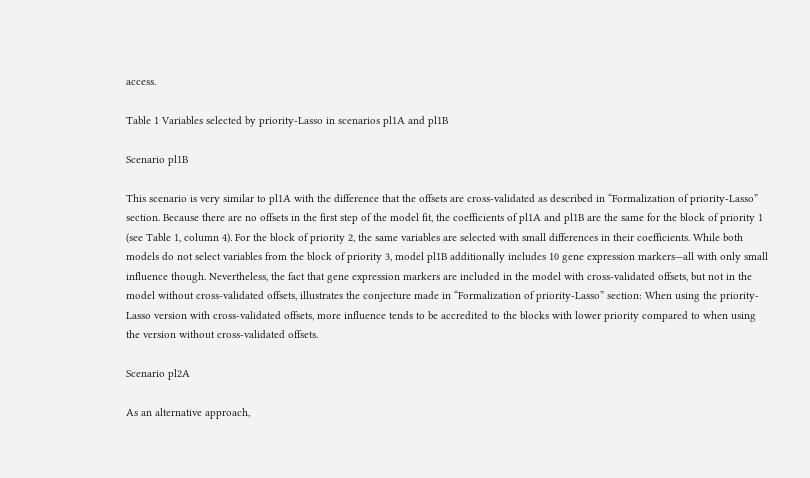access.

Table 1 Variables selected by priority-Lasso in scenarios pl1A and pl1B

Scenario pl1B

This scenario is very similar to pl1A with the difference that the offsets are cross-validated as described in “Formalization of priority-Lasso” section. Because there are no offsets in the first step of the model fit, the coefficients of pl1A and pl1B are the same for the block of priority 1 (see Table 1, column 4). For the block of priority 2, the same variables are selected with small differences in their coefficients. While both models do not select variables from the block of priority 3, model pl1B additionally includes 10 gene expression markers—all with only small influence though. Nevertheless, the fact that gene expression markers are included in the model with cross-validated offsets, but not in the model without cross-validated offsets, illustrates the conjecture made in “Formalization of priority-Lasso” section: When using the priority-Lasso version with cross-validated offsets, more influence tends to be accredited to the blocks with lower priority compared to when using the version without cross-validated offsets.

Scenario pl2A

As an alternative approach,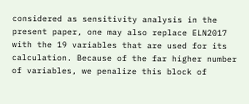considered as sensitivity analysis in the present paper, one may also replace ELN2017 with the 19 variables that are used for its calculation. Because of the far higher number of variables, we penalize this block of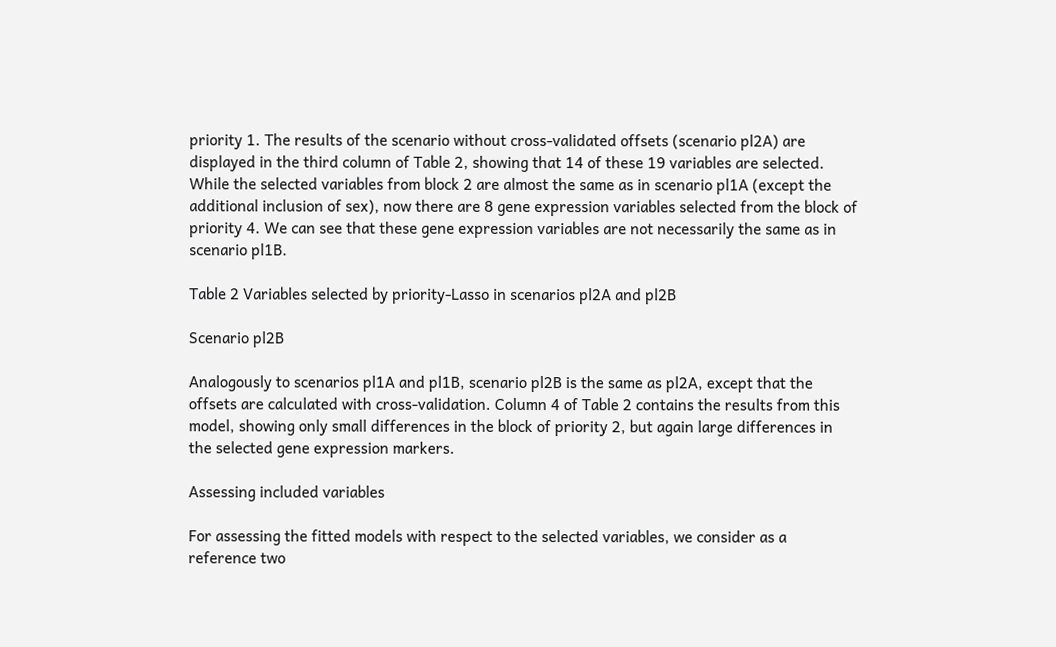priority 1. The results of the scenario without cross-validated offsets (scenario pl2A) are displayed in the third column of Table 2, showing that 14 of these 19 variables are selected. While the selected variables from block 2 are almost the same as in scenario pl1A (except the additional inclusion of sex), now there are 8 gene expression variables selected from the block of priority 4. We can see that these gene expression variables are not necessarily the same as in scenario pl1B.

Table 2 Variables selected by priority-Lasso in scenarios pl2A and pl2B

Scenario pl2B

Analogously to scenarios pl1A and pl1B, scenario pl2B is the same as pl2A, except that the offsets are calculated with cross-validation. Column 4 of Table 2 contains the results from this model, showing only small differences in the block of priority 2, but again large differences in the selected gene expression markers.

Assessing included variables

For assessing the fitted models with respect to the selected variables, we consider as a reference two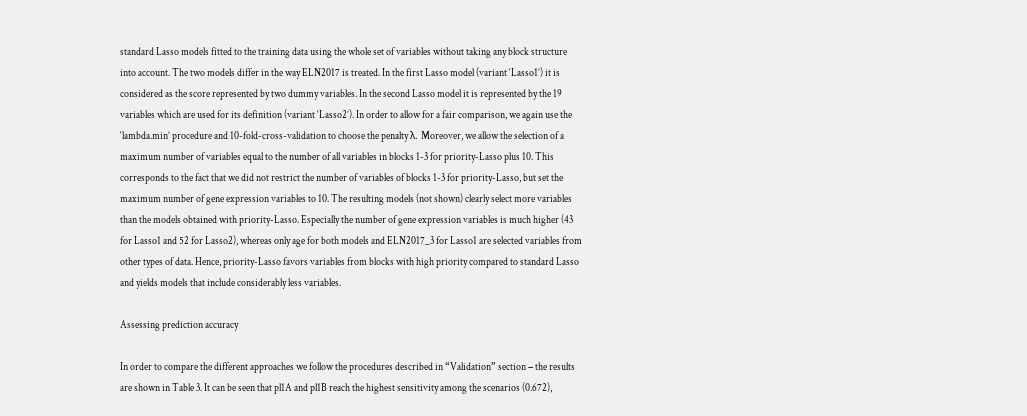standard Lasso models fitted to the training data using the whole set of variables without taking any block structure into account. The two models differ in the way ELN2017 is treated. In the first Lasso model (variant ‘Lasso1’) it is considered as the score represented by two dummy variables. In the second Lasso model it is represented by the 19 variables which are used for its definition (variant ‘Lasso2’). In order to allow for a fair comparison, we again use the ‘lambda.min’ procedure and 10-fold-cross-validation to choose the penalty λ. Moreover, we allow the selection of a maximum number of variables equal to the number of all variables in blocks 1-3 for priority-Lasso plus 10. This corresponds to the fact that we did not restrict the number of variables of blocks 1-3 for priority-Lasso, but set the maximum number of gene expression variables to 10. The resulting models (not shown) clearly select more variables than the models obtained with priority-Lasso. Especially the number of gene expression variables is much higher (43 for Lasso1 and 52 for Lasso2), whereas only age for both models and ELN2017_3 for Lasso1 are selected variables from other types of data. Hence, priority-Lasso favors variables from blocks with high priority compared to standard Lasso and yields models that include considerably less variables.

Assessing prediction accuracy

In order to compare the different approaches we follow the procedures described in “Validation” section − the results are shown in Table 3. It can be seen that pl1A and pl1B reach the highest sensitivity among the scenarios (0.672),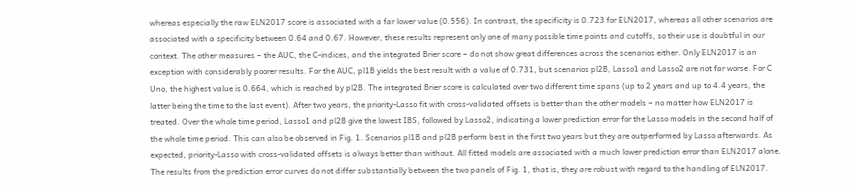whereas especially the raw ELN2017 score is associated with a far lower value (0.556). In contrast, the specificity is 0.723 for ELN2017, whereas all other scenarios are associated with a specificity between 0.64 and 0.67. However, these results represent only one of many possible time points and cutoffs, so their use is doubtful in our context. The other measures − the AUC, the C-indices, and the integrated Brier score − do not show great differences across the scenarios either. Only ELN2017 is an exception with considerably poorer results. For the AUC, pl1B yields the best result with a value of 0.731, but scenarios pl2B, Lasso1 and Lasso2 are not far worse. For C Uno, the highest value is 0.664, which is reached by pl2B. The integrated Brier score is calculated over two different time spans (up to 2 years and up to 4.4 years, the latter being the time to the last event). After two years, the priority-Lasso fit with cross-validated offsets is better than the other models − no matter how ELN2017 is treated. Over the whole time period, Lasso1 and pl2B give the lowest IBS, followed by Lasso2, indicating a lower prediction error for the Lasso models in the second half of the whole time period. This can also be observed in Fig. 1. Scenarios pl1B and pl2B perform best in the first two years but they are outperformed by Lasso afterwards. As expected, priority-Lasso with cross-validated offsets is always better than without. All fitted models are associated with a much lower prediction error than ELN2017 alone. The results from the prediction error curves do not differ substantially between the two panels of Fig. 1, that is, they are robust with regard to the handling of ELN2017.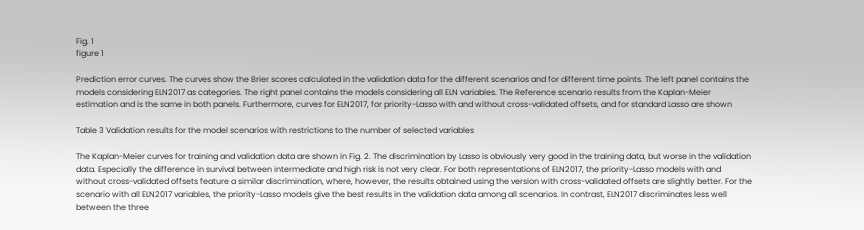Fig. 1
figure 1

Prediction error curves. The curves show the Brier scores calculated in the validation data for the different scenarios and for different time points. The left panel contains the models considering ELN2017 as categories. The right panel contains the models considering all ELN variables. The Reference scenario results from the Kaplan-Meier estimation and is the same in both panels. Furthermore, curves for ELN2017, for priority-Lasso with and without cross-validated offsets, and for standard Lasso are shown

Table 3 Validation results for the model scenarios with restrictions to the number of selected variables

The Kaplan-Meier curves for training and validation data are shown in Fig. 2. The discrimination by Lasso is obviously very good in the training data, but worse in the validation data. Especially the difference in survival between intermediate and high risk is not very clear. For both representations of ELN2017, the priority-Lasso models with and without cross-validated offsets feature a similar discrimination, where, however, the results obtained using the version with cross-validated offsets are slightly better. For the scenario with all ELN2017 variables, the priority-Lasso models give the best results in the validation data among all scenarios. In contrast, ELN2017 discriminates less well between the three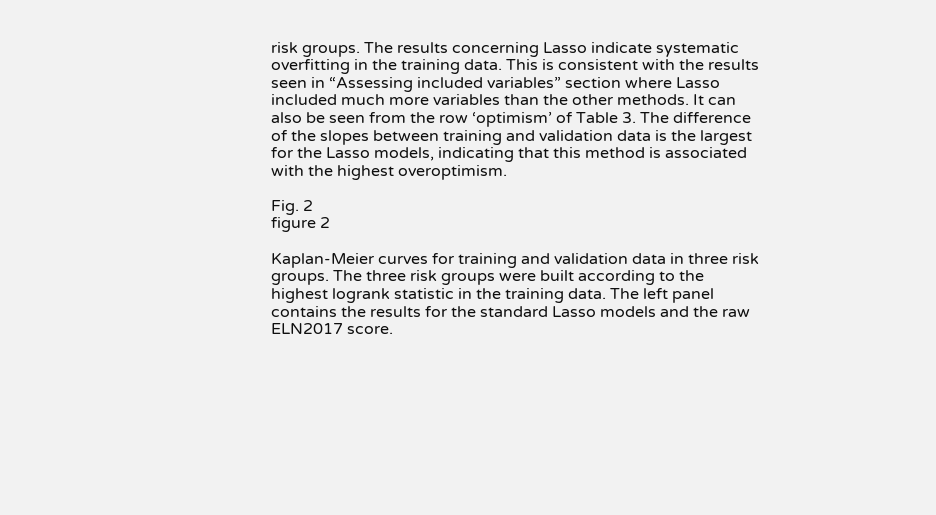risk groups. The results concerning Lasso indicate systematic overfitting in the training data. This is consistent with the results seen in “Assessing included variables” section where Lasso included much more variables than the other methods. It can also be seen from the row ‘optimism’ of Table 3. The difference of the slopes between training and validation data is the largest for the Lasso models, indicating that this method is associated with the highest overoptimism.

Fig. 2
figure 2

Kaplan-Meier curves for training and validation data in three risk groups. The three risk groups were built according to the highest logrank statistic in the training data. The left panel contains the results for the standard Lasso models and the raw ELN2017 score.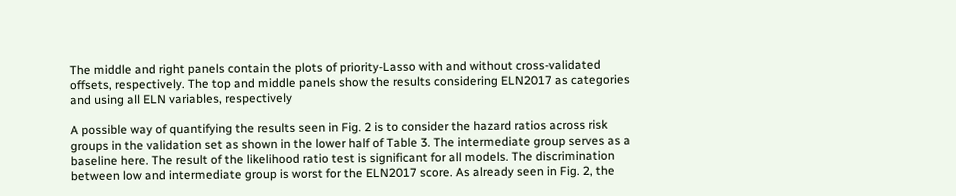The middle and right panels contain the plots of priority-Lasso with and without cross-validated offsets, respectively. The top and middle panels show the results considering ELN2017 as categories and using all ELN variables, respectively

A possible way of quantifying the results seen in Fig. 2 is to consider the hazard ratios across risk groups in the validation set as shown in the lower half of Table 3. The intermediate group serves as a baseline here. The result of the likelihood ratio test is significant for all models. The discrimination between low and intermediate group is worst for the ELN2017 score. As already seen in Fig. 2, the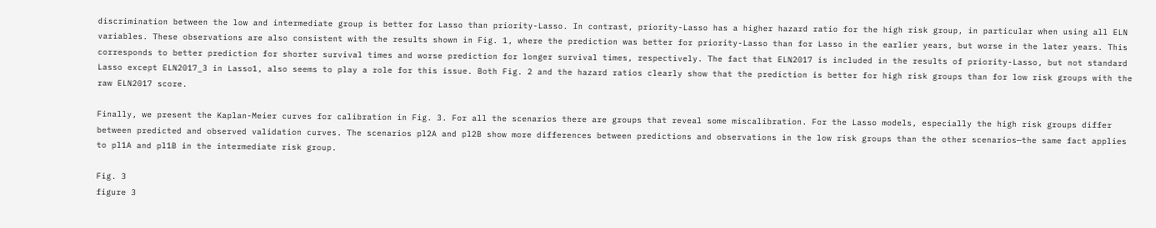discrimination between the low and intermediate group is better for Lasso than priority-Lasso. In contrast, priority-Lasso has a higher hazard ratio for the high risk group, in particular when using all ELN variables. These observations are also consistent with the results shown in Fig. 1, where the prediction was better for priority-Lasso than for Lasso in the earlier years, but worse in the later years. This corresponds to better prediction for shorter survival times and worse prediction for longer survival times, respectively. The fact that ELN2017 is included in the results of priority-Lasso, but not standard Lasso except ELN2017_3 in Lasso1, also seems to play a role for this issue. Both Fig. 2 and the hazard ratios clearly show that the prediction is better for high risk groups than for low risk groups with the raw ELN2017 score.

Finally, we present the Kaplan-Meier curves for calibration in Fig. 3. For all the scenarios there are groups that reveal some miscalibration. For the Lasso models, especially the high risk groups differ between predicted and observed validation curves. The scenarios pl2A and pl2B show more differences between predictions and observations in the low risk groups than the other scenarios—the same fact applies to pl1A and pl1B in the intermediate risk group.

Fig. 3
figure 3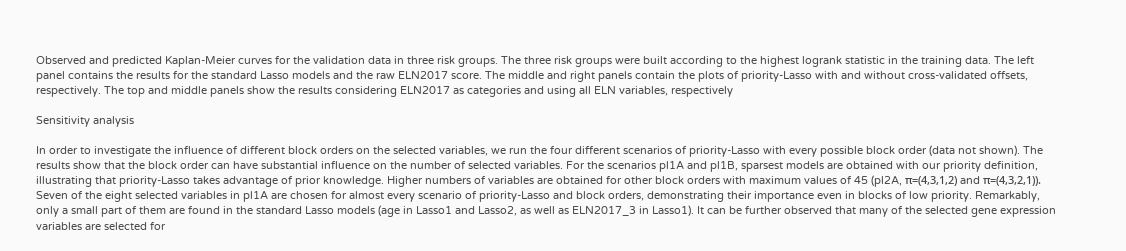Observed and predicted Kaplan-Meier curves for the validation data in three risk groups. The three risk groups were built according to the highest logrank statistic in the training data. The left panel contains the results for the standard Lasso models and the raw ELN2017 score. The middle and right panels contain the plots of priority-Lasso with and without cross-validated offsets, respectively. The top and middle panels show the results considering ELN2017 as categories and using all ELN variables, respectively

Sensitivity analysis

In order to investigate the influence of different block orders on the selected variables, we run the four different scenarios of priority-Lasso with every possible block order (data not shown). The results show that the block order can have substantial influence on the number of selected variables. For the scenarios pl1A and pl1B, sparsest models are obtained with our priority definition, illustrating that priority-Lasso takes advantage of prior knowledge. Higher numbers of variables are obtained for other block orders with maximum values of 45 (pl2A, π=(4,3,1,2) and π=(4,3,2,1)). Seven of the eight selected variables in pl1A are chosen for almost every scenario of priority-Lasso and block orders, demonstrating their importance even in blocks of low priority. Remarkably, only a small part of them are found in the standard Lasso models (age in Lasso1 and Lasso2, as well as ELN2017_3 in Lasso1). It can be further observed that many of the selected gene expression variables are selected for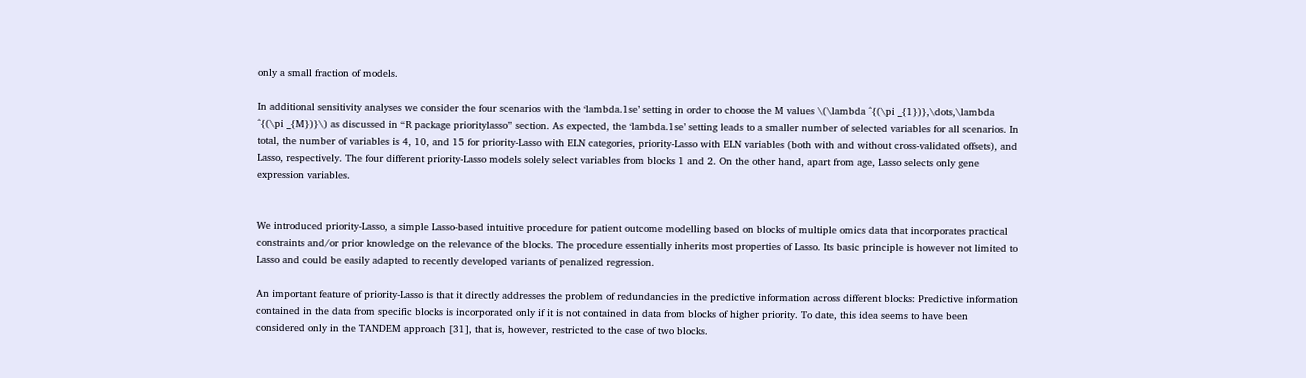only a small fraction of models.

In additional sensitivity analyses we consider the four scenarios with the ‘lambda.1se’ setting in order to choose the M values \(\lambda ^{(\pi _{1})},\dots,\lambda ^{(\pi _{M})}\) as discussed in “R package prioritylasso” section. As expected, the ‘lambda.1se’ setting leads to a smaller number of selected variables for all scenarios. In total, the number of variables is 4, 10, and 15 for priority-Lasso with ELN categories, priority-Lasso with ELN variables (both with and without cross-validated offsets), and Lasso, respectively. The four different priority-Lasso models solely select variables from blocks 1 and 2. On the other hand, apart from age, Lasso selects only gene expression variables.


We introduced priority-Lasso, a simple Lasso-based intuitive procedure for patient outcome modelling based on blocks of multiple omics data that incorporates practical constraints and/or prior knowledge on the relevance of the blocks. The procedure essentially inherits most properties of Lasso. Its basic principle is however not limited to Lasso and could be easily adapted to recently developed variants of penalized regression.

An important feature of priority-Lasso is that it directly addresses the problem of redundancies in the predictive information across different blocks: Predictive information contained in the data from specific blocks is incorporated only if it is not contained in data from blocks of higher priority. To date, this idea seems to have been considered only in the TANDEM approach [31], that is, however, restricted to the case of two blocks.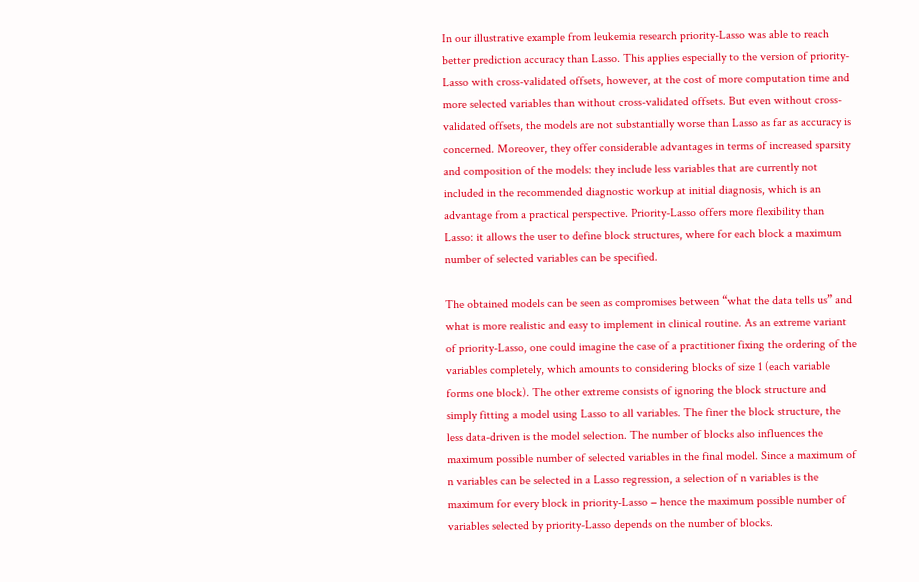In our illustrative example from leukemia research priority-Lasso was able to reach better prediction accuracy than Lasso. This applies especially to the version of priority-Lasso with cross-validated offsets, however, at the cost of more computation time and more selected variables than without cross-validated offsets. But even without cross-validated offsets, the models are not substantially worse than Lasso as far as accuracy is concerned. Moreover, they offer considerable advantages in terms of increased sparsity and composition of the models: they include less variables that are currently not included in the recommended diagnostic workup at initial diagnosis, which is an advantage from a practical perspective. Priority-Lasso offers more flexibility than Lasso: it allows the user to define block structures, where for each block a maximum number of selected variables can be specified.

The obtained models can be seen as compromises between “what the data tells us” and what is more realistic and easy to implement in clinical routine. As an extreme variant of priority-Lasso, one could imagine the case of a practitioner fixing the ordering of the variables completely, which amounts to considering blocks of size 1 (each variable forms one block). The other extreme consists of ignoring the block structure and simply fitting a model using Lasso to all variables. The finer the block structure, the less data-driven is the model selection. The number of blocks also influences the maximum possible number of selected variables in the final model. Since a maximum of n variables can be selected in a Lasso regression, a selection of n variables is the maximum for every block in priority-Lasso − hence the maximum possible number of variables selected by priority-Lasso depends on the number of blocks.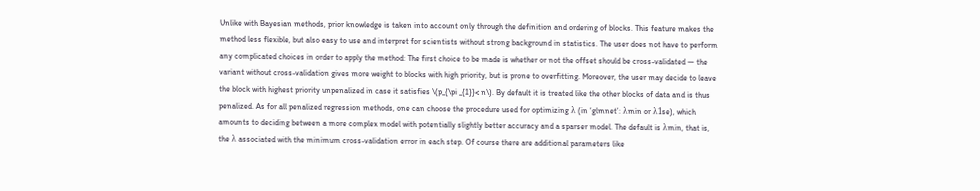Unlike with Bayesian methods, prior knowledge is taken into account only through the definition and ordering of blocks. This feature makes the method less flexible, but also easy to use and interpret for scientists without strong background in statistics. The user does not have to perform any complicated choices in order to apply the method: The first choice to be made is whether or not the offset should be cross-validated — the variant without cross-validation gives more weight to blocks with high priority, but is prone to overfitting. Moreover, the user may decide to leave the block with highest priority unpenalized in case it satisfies \(p_{\pi _{1}}< n\). By default it is treated like the other blocks of data and is thus penalized. As for all penalized regression methods, one can choose the procedure used for optimizing λ (in ‘glmnet’: λmin or λ1se), which amounts to deciding between a more complex model with potentially slightly better accuracy and a sparser model. The default is λmin, that is, the λ associated with the minimum cross-validation error in each step. Of course there are additional parameters like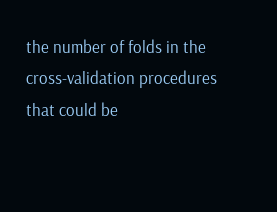the number of folds in the cross-validation procedures that could be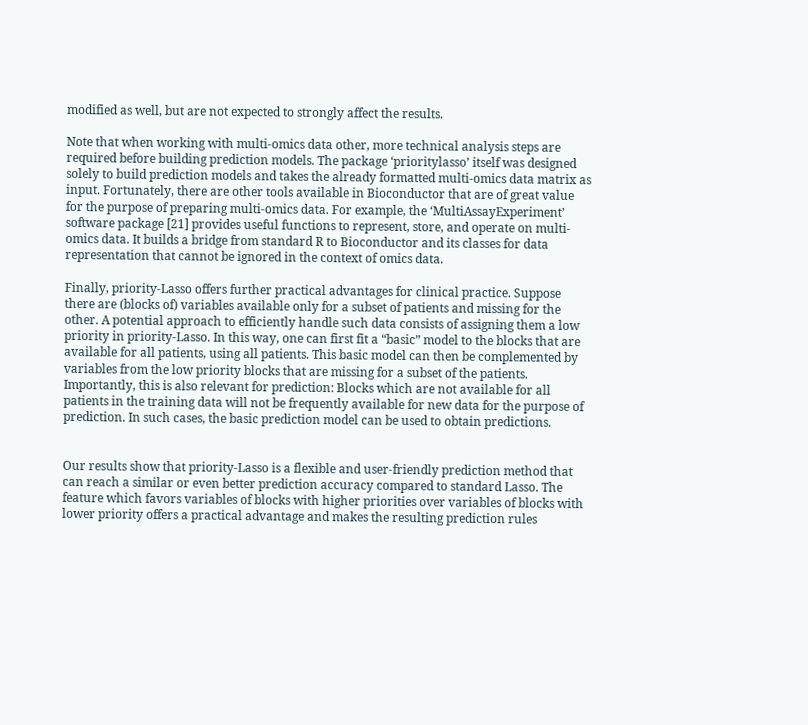modified as well, but are not expected to strongly affect the results.

Note that when working with multi-omics data other, more technical analysis steps are required before building prediction models. The package ‘prioritylasso’ itself was designed solely to build prediction models and takes the already formatted multi-omics data matrix as input. Fortunately, there are other tools available in Bioconductor that are of great value for the purpose of preparing multi-omics data. For example, the ‘MultiAssayExperiment’ software package [21] provides useful functions to represent, store, and operate on multi-omics data. It builds a bridge from standard R to Bioconductor and its classes for data representation that cannot be ignored in the context of omics data.

Finally, priority-Lasso offers further practical advantages for clinical practice. Suppose there are (blocks of) variables available only for a subset of patients and missing for the other. A potential approach to efficiently handle such data consists of assigning them a low priority in priority-Lasso. In this way, one can first fit a “basic” model to the blocks that are available for all patients, using all patients. This basic model can then be complemented by variables from the low priority blocks that are missing for a subset of the patients. Importantly, this is also relevant for prediction: Blocks which are not available for all patients in the training data will not be frequently available for new data for the purpose of prediction. In such cases, the basic prediction model can be used to obtain predictions.


Our results show that priority-Lasso is a flexible and user-friendly prediction method that can reach a similar or even better prediction accuracy compared to standard Lasso. The feature which favors variables of blocks with higher priorities over variables of blocks with lower priority offers a practical advantage and makes the resulting prediction rules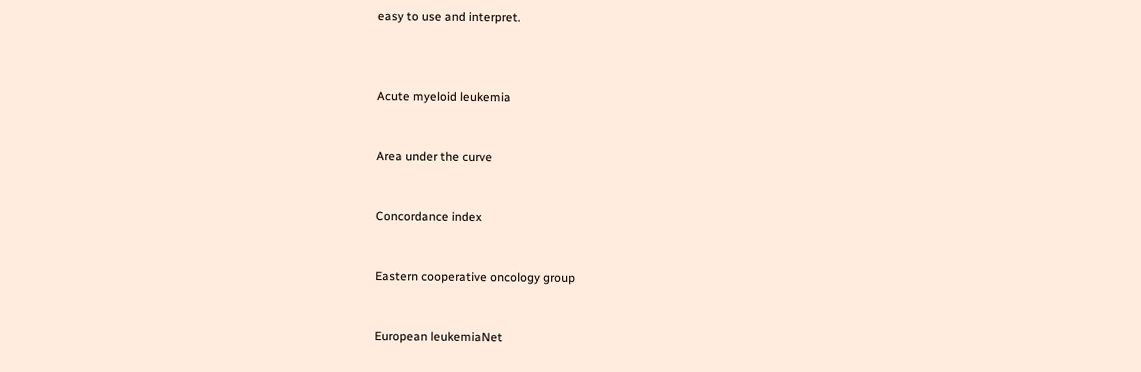easy to use and interpret.



Acute myeloid leukemia


Area under the curve


Concordance index


Eastern cooperative oncology group


European leukemiaNet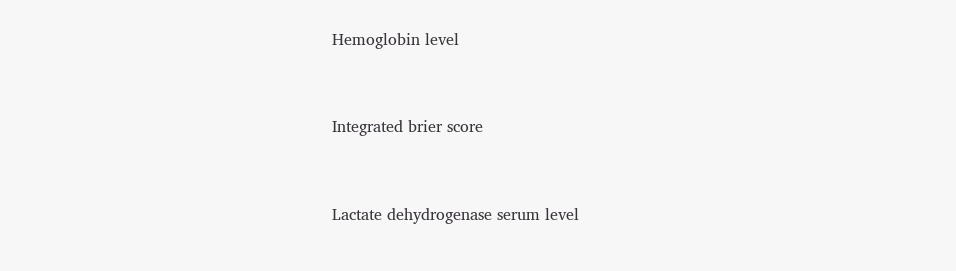Hemoglobin level


Integrated brier score


Lactate dehydrogenase serum level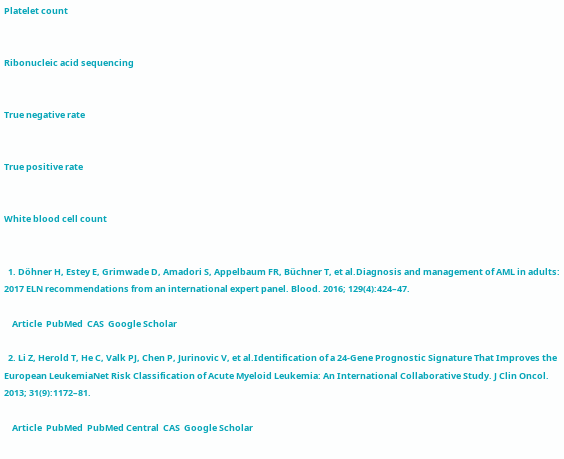Platelet count


Ribonucleic acid sequencing


True negative rate


True positive rate


White blood cell count


  1. Döhner H, Estey E, Grimwade D, Amadori S, Appelbaum FR, Büchner T, et al.Diagnosis and management of AML in adults: 2017 ELN recommendations from an international expert panel. Blood. 2016; 129(4):424–47.

    Article  PubMed  CAS  Google Scholar

  2. Li Z, Herold T, He C, Valk PJ, Chen P, Jurinovic V, et al.Identification of a 24-Gene Prognostic Signature That Improves the European LeukemiaNet Risk Classification of Acute Myeloid Leukemia: An International Collaborative Study. J Clin Oncol. 2013; 31(9):1172–81.

    Article  PubMed  PubMed Central  CAS  Google Scholar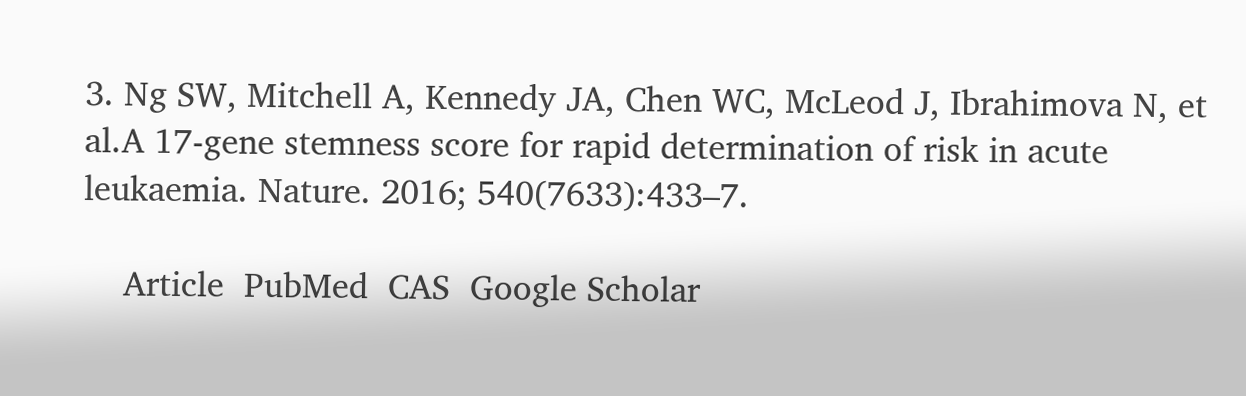3. Ng SW, Mitchell A, Kennedy JA, Chen WC, McLeod J, Ibrahimova N, et al.A 17-gene stemness score for rapid determination of risk in acute leukaemia. Nature. 2016; 540(7633):433–7.

    Article  PubMed  CAS  Google Scholar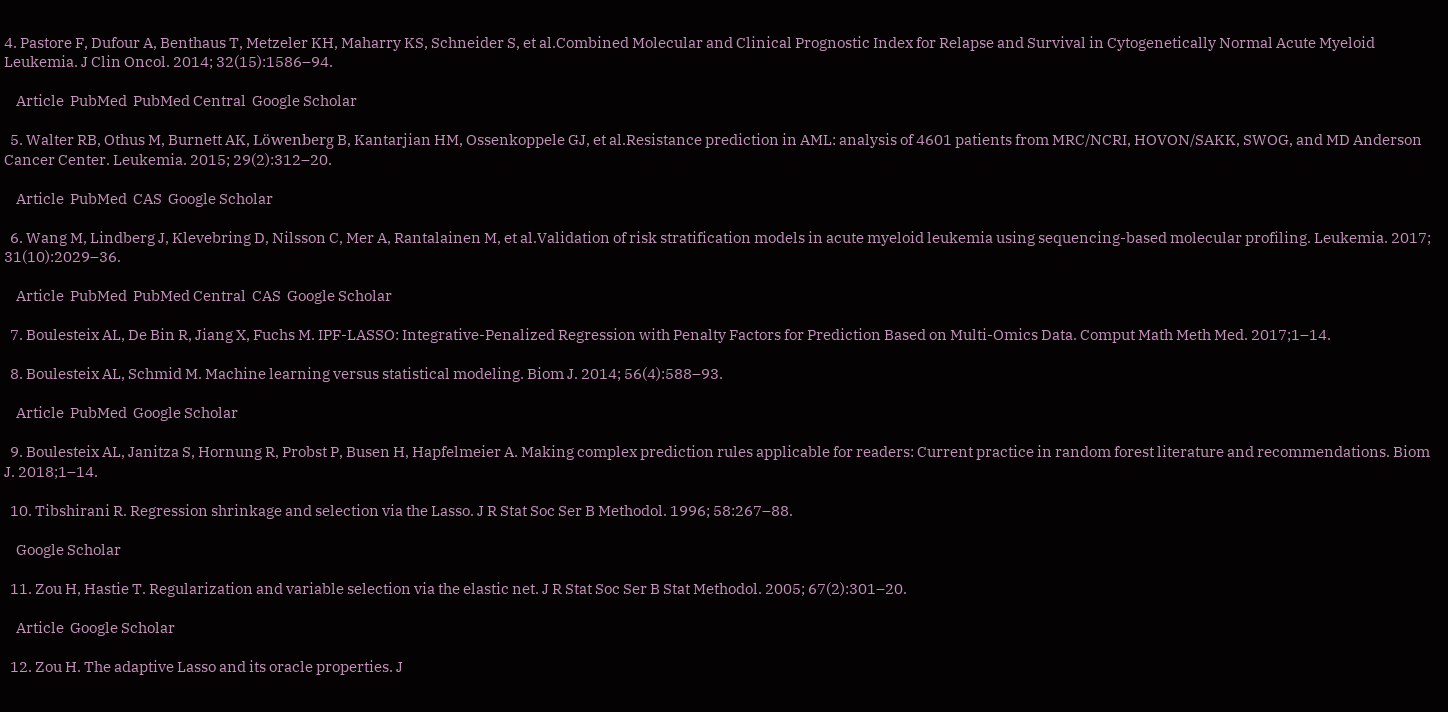4. Pastore F, Dufour A, Benthaus T, Metzeler KH, Maharry KS, Schneider S, et al.Combined Molecular and Clinical Prognostic Index for Relapse and Survival in Cytogenetically Normal Acute Myeloid Leukemia. J Clin Oncol. 2014; 32(15):1586–94.

    Article  PubMed  PubMed Central  Google Scholar

  5. Walter RB, Othus M, Burnett AK, Löwenberg B, Kantarjian HM, Ossenkoppele GJ, et al.Resistance prediction in AML: analysis of 4601 patients from MRC/NCRI, HOVON/SAKK, SWOG, and MD Anderson Cancer Center. Leukemia. 2015; 29(2):312–20.

    Article  PubMed  CAS  Google Scholar

  6. Wang M, Lindberg J, Klevebring D, Nilsson C, Mer A, Rantalainen M, et al.Validation of risk stratification models in acute myeloid leukemia using sequencing-based molecular profiling. Leukemia. 2017; 31(10):2029–36.

    Article  PubMed  PubMed Central  CAS  Google Scholar

  7. Boulesteix AL, De Bin R, Jiang X, Fuchs M. IPF-LASSO: Integrative-Penalized Regression with Penalty Factors for Prediction Based on Multi-Omics Data. Comput Math Meth Med. 2017;1–14.

  8. Boulesteix AL, Schmid M. Machine learning versus statistical modeling. Biom J. 2014; 56(4):588–93.

    Article  PubMed  Google Scholar

  9. Boulesteix AL, Janitza S, Hornung R, Probst P, Busen H, Hapfelmeier A. Making complex prediction rules applicable for readers: Current practice in random forest literature and recommendations. Biom J. 2018;1–14.

  10. Tibshirani R. Regression shrinkage and selection via the Lasso. J R Stat Soc Ser B Methodol. 1996; 58:267–88.

    Google Scholar

  11. Zou H, Hastie T. Regularization and variable selection via the elastic net. J R Stat Soc Ser B Stat Methodol. 2005; 67(2):301–20.

    Article  Google Scholar

  12. Zou H. The adaptive Lasso and its oracle properties. J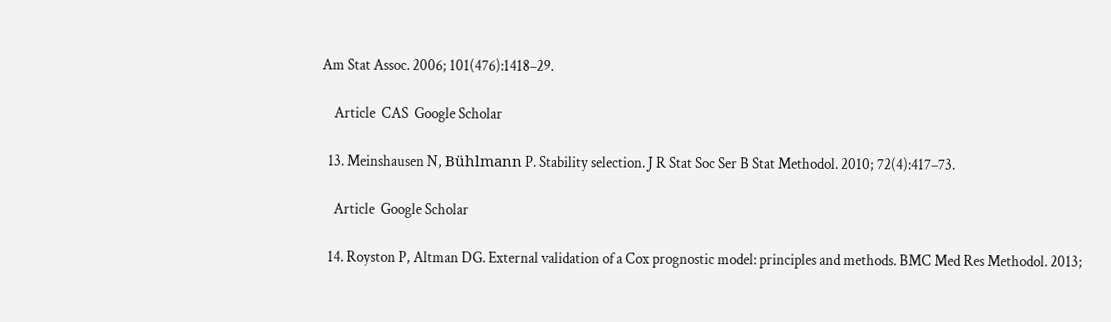Am Stat Assoc. 2006; 101(476):1418–29.

    Article  CAS  Google Scholar

  13. Meinshausen N, Bühlmann P. Stability selection. J R Stat Soc Ser B Stat Methodol. 2010; 72(4):417–73.

    Article  Google Scholar

  14. Royston P, Altman DG. External validation of a Cox prognostic model: principles and methods. BMC Med Res Methodol. 2013;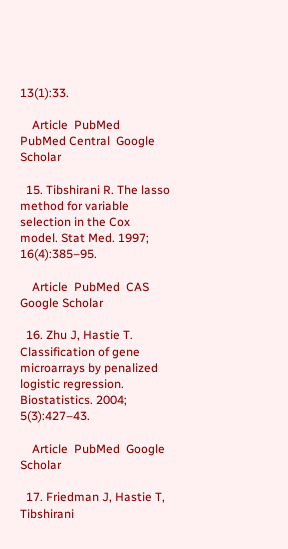13(1):33.

    Article  PubMed  PubMed Central  Google Scholar

  15. Tibshirani R. The lasso method for variable selection in the Cox model. Stat Med. 1997; 16(4):385–95.

    Article  PubMed  CAS  Google Scholar

  16. Zhu J, Hastie T. Classification of gene microarrays by penalized logistic regression. Biostatistics. 2004; 5(3):427–43.

    Article  PubMed  Google Scholar

  17. Friedman J, Hastie T, Tibshirani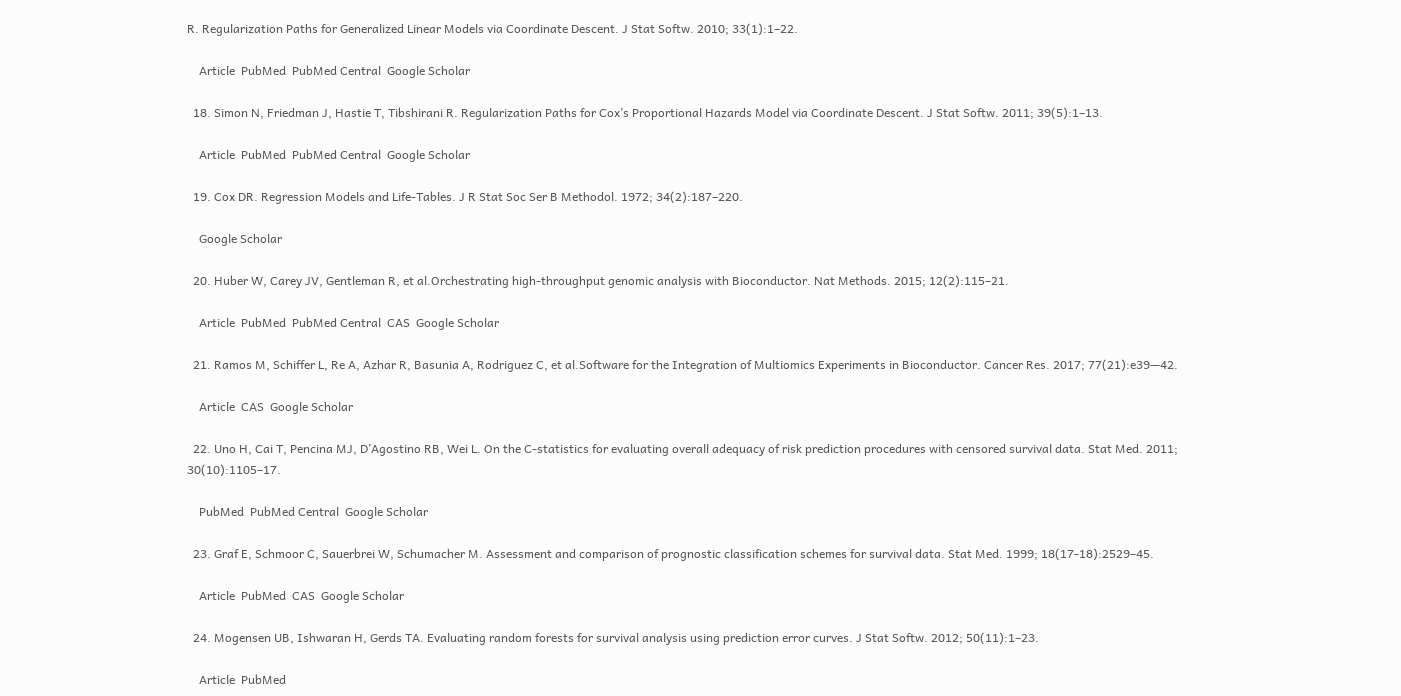R. Regularization Paths for Generalized Linear Models via Coordinate Descent. J Stat Softw. 2010; 33(1):1–22.

    Article  PubMed  PubMed Central  Google Scholar

  18. Simon N, Friedman J, Hastie T, Tibshirani R. Regularization Paths for Cox’s Proportional Hazards Model via Coordinate Descent. J Stat Softw. 2011; 39(5):1–13.

    Article  PubMed  PubMed Central  Google Scholar

  19. Cox DR. Regression Models and Life-Tables. J R Stat Soc Ser B Methodol. 1972; 34(2):187–220.

    Google Scholar

  20. Huber W, Carey JV, Gentleman R, et al.Orchestrating high-throughput genomic analysis with Bioconductor. Nat Methods. 2015; 12(2):115–21.

    Article  PubMed  PubMed Central  CAS  Google Scholar

  21. Ramos M, Schiffer L, Re A, Azhar R, Basunia A, Rodriguez C, et al.Software for the Integration of Multiomics Experiments in Bioconductor. Cancer Res. 2017; 77(21):e39—42.

    Article  CAS  Google Scholar

  22. Uno H, Cai T, Pencina MJ, D’Agostino RB, Wei L. On the C-statistics for evaluating overall adequacy of risk prediction procedures with censored survival data. Stat Med. 2011; 30(10):1105–17.

    PubMed  PubMed Central  Google Scholar

  23. Graf E, Schmoor C, Sauerbrei W, Schumacher M. Assessment and comparison of prognostic classification schemes for survival data. Stat Med. 1999; 18(17-18):2529–45.

    Article  PubMed  CAS  Google Scholar

  24. Mogensen UB, Ishwaran H, Gerds TA. Evaluating random forests for survival analysis using prediction error curves. J Stat Softw. 2012; 50(11):1–23.

    Article  PubMed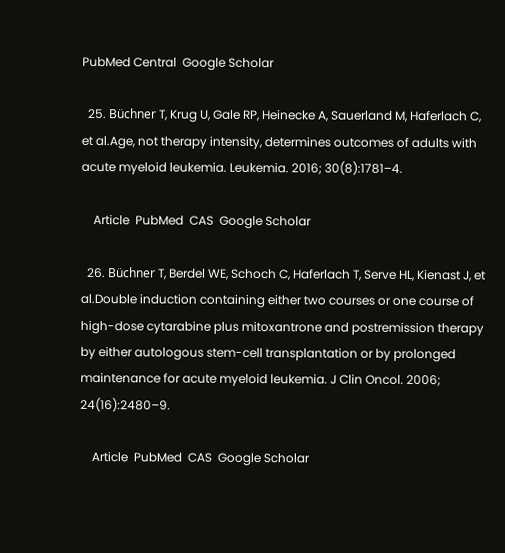PubMed Central  Google Scholar

  25. Büchner T, Krug U, Gale RP, Heinecke A, Sauerland M, Haferlach C, et al.Age, not therapy intensity, determines outcomes of adults with acute myeloid leukemia. Leukemia. 2016; 30(8):1781–4.

    Article  PubMed  CAS  Google Scholar

  26. Büchner T, Berdel WE, Schoch C, Haferlach T, Serve HL, Kienast J, et al.Double induction containing either two courses or one course of high-dose cytarabine plus mitoxantrone and postremission therapy by either autologous stem-cell transplantation or by prolonged maintenance for acute myeloid leukemia. J Clin Oncol. 2006; 24(16):2480–9.

    Article  PubMed  CAS  Google Scholar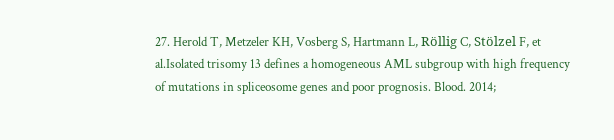27. Herold T, Metzeler KH, Vosberg S, Hartmann L, Röllig C, Stölzel F, et al.Isolated trisomy 13 defines a homogeneous AML subgroup with high frequency of mutations in spliceosome genes and poor prognosis. Blood. 2014;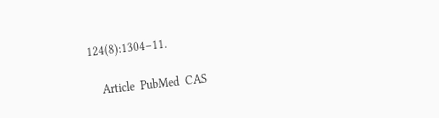124(8):1304–11.

    Article  PubMed  CAS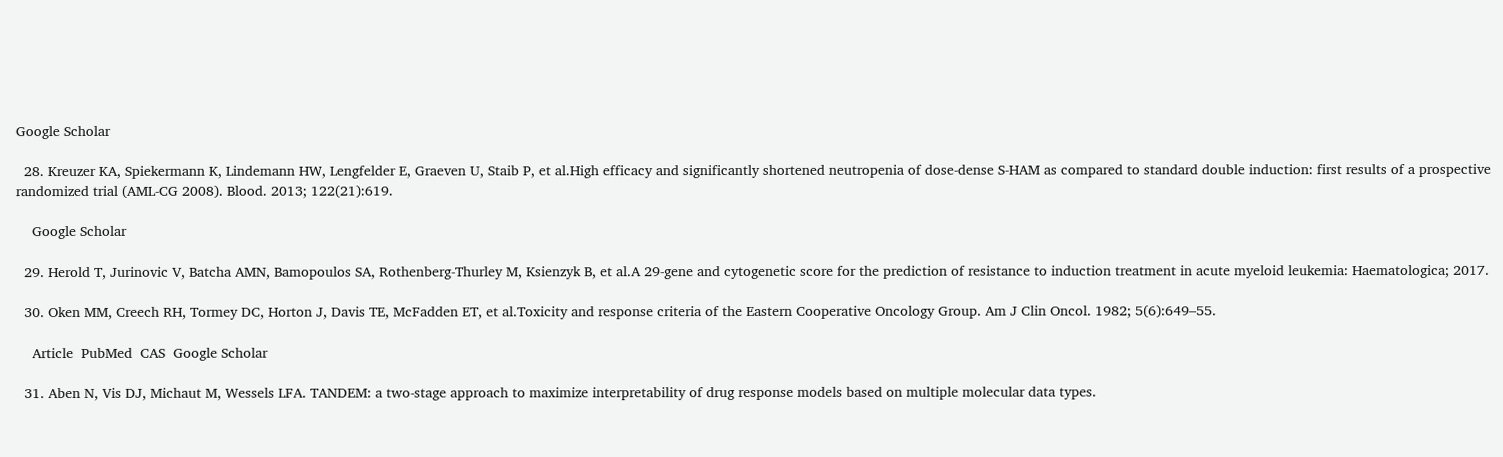Google Scholar

  28. Kreuzer KA, Spiekermann K, Lindemann HW, Lengfelder E, Graeven U, Staib P, et al.High efficacy and significantly shortened neutropenia of dose-dense S-HAM as compared to standard double induction: first results of a prospective randomized trial (AML-CG 2008). Blood. 2013; 122(21):619.

    Google Scholar

  29. Herold T, Jurinovic V, Batcha AMN, Bamopoulos SA, Rothenberg-Thurley M, Ksienzyk B, et al.A 29-gene and cytogenetic score for the prediction of resistance to induction treatment in acute myeloid leukemia: Haematologica; 2017.

  30. Oken MM, Creech RH, Tormey DC, Horton J, Davis TE, McFadden ET, et al.Toxicity and response criteria of the Eastern Cooperative Oncology Group. Am J Clin Oncol. 1982; 5(6):649–55.

    Article  PubMed  CAS  Google Scholar

  31. Aben N, Vis DJ, Michaut M, Wessels LFA. TANDEM: a two-stage approach to maximize interpretability of drug response models based on multiple molecular data types.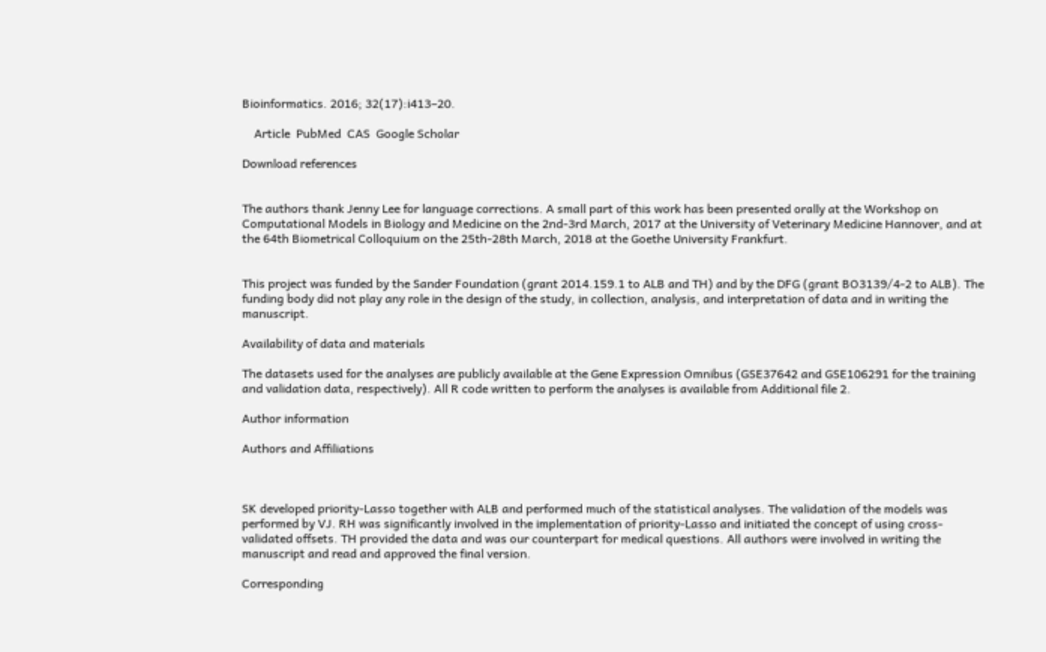Bioinformatics. 2016; 32(17):i413–20.

    Article  PubMed  CAS  Google Scholar

Download references


The authors thank Jenny Lee for language corrections. A small part of this work has been presented orally at the Workshop on Computational Models in Biology and Medicine on the 2nd-3rd March, 2017 at the University of Veterinary Medicine Hannover, and at the 64th Biometrical Colloquium on the 25th-28th March, 2018 at the Goethe University Frankfurt.


This project was funded by the Sander Foundation (grant 2014.159.1 to ALB and TH) and by the DFG (grant BO3139/4-2 to ALB). The funding body did not play any role in the design of the study, in collection, analysis, and interpretation of data and in writing the manuscript.

Availability of data and materials

The datasets used for the analyses are publicly available at the Gene Expression Omnibus (GSE37642 and GSE106291 for the training and validation data, respectively). All R code written to perform the analyses is available from Additional file 2.

Author information

Authors and Affiliations



SK developed priority-Lasso together with ALB and performed much of the statistical analyses. The validation of the models was performed by VJ. RH was significantly involved in the implementation of priority-Lasso and initiated the concept of using cross-validated offsets. TH provided the data and was our counterpart for medical questions. All authors were involved in writing the manuscript and read and approved the final version.

Corresponding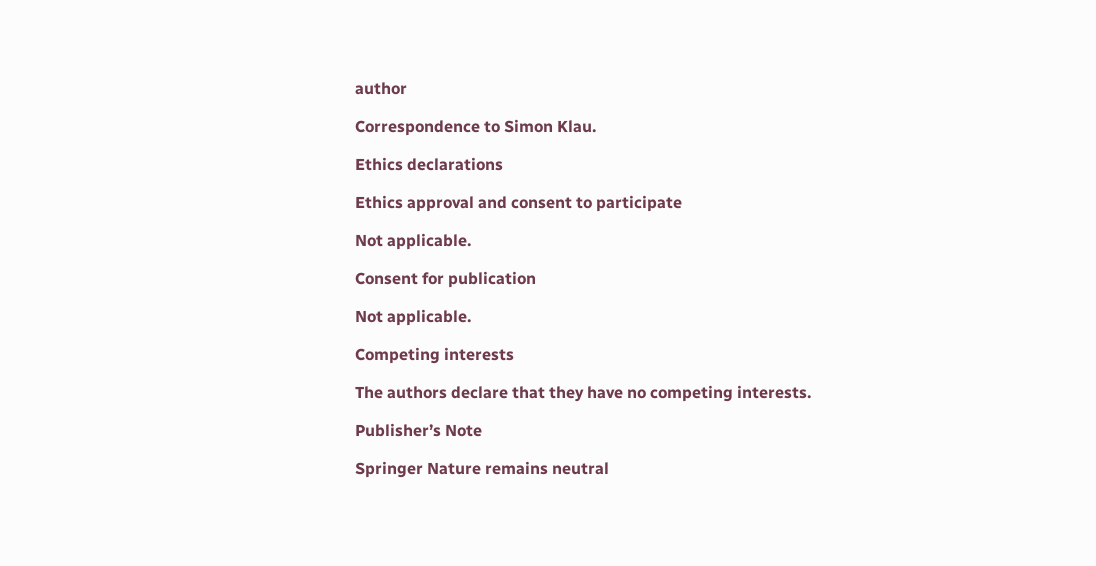author

Correspondence to Simon Klau.

Ethics declarations

Ethics approval and consent to participate

Not applicable.

Consent for publication

Not applicable.

Competing interests

The authors declare that they have no competing interests.

Publisher’s Note

Springer Nature remains neutral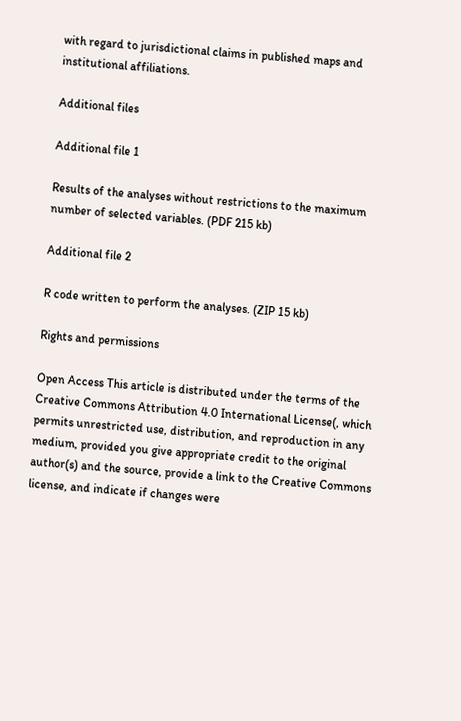with regard to jurisdictional claims in published maps and institutional affiliations.

Additional files

Additional file 1

Results of the analyses without restrictions to the maximum number of selected variables. (PDF 215 kb)

Additional file 2

R code written to perform the analyses. (ZIP 15 kb)

Rights and permissions

Open Access This article is distributed under the terms of the Creative Commons Attribution 4.0 International License(, which permits unrestricted use, distribution, and reproduction in any medium, provided you give appropriate credit to the original author(s) and the source, provide a link to the Creative Commons license, and indicate if changes were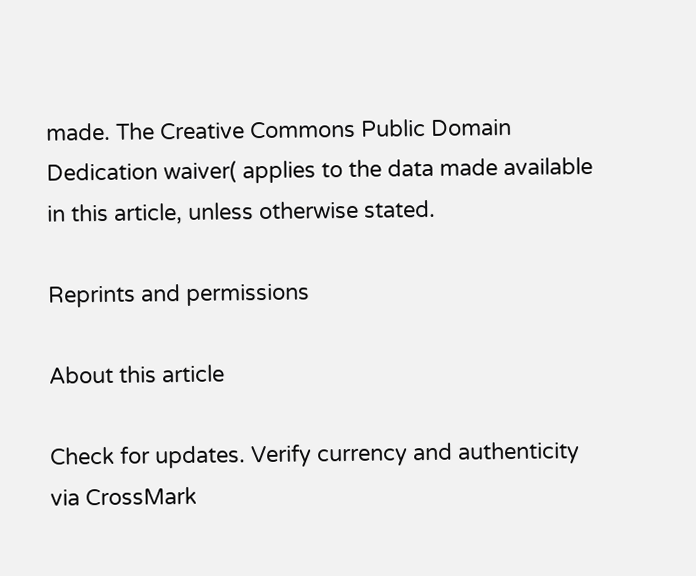made. The Creative Commons Public Domain Dedication waiver( applies to the data made available in this article, unless otherwise stated.

Reprints and permissions

About this article

Check for updates. Verify currency and authenticity via CrossMark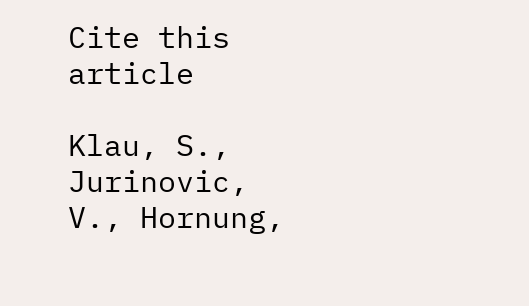Cite this article

Klau, S., Jurinovic, V., Hornung,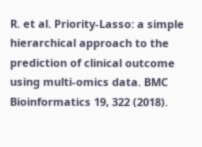R. et al. Priority-Lasso: a simple hierarchical approach to the prediction of clinical outcome using multi-omics data. BMC Bioinformatics 19, 322 (2018).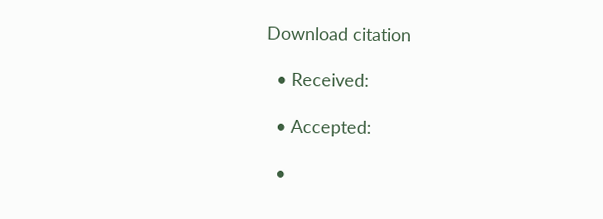Download citation

  • Received:

  • Accepted:

  •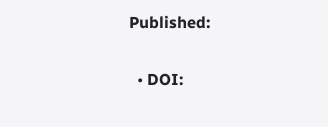Published:

  • DOI: